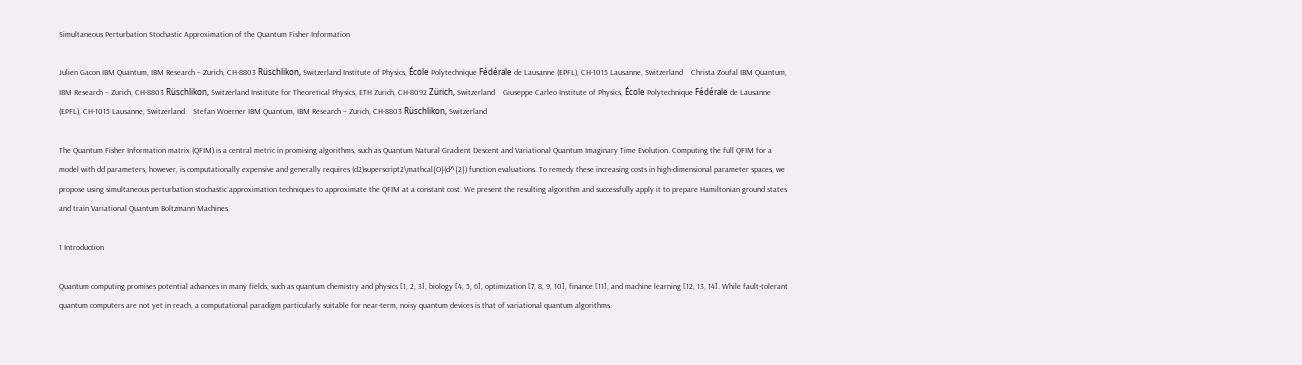Simultaneous Perturbation Stochastic Approximation of the Quantum Fisher Information

Julien Gacon IBM Quantum, IBM Research – Zurich, CH-8803 Rüschlikon, Switzerland Institute of Physics, École Polytechnique Fédérale de Lausanne (EPFL), CH-1015 Lausanne, Switzerland    Christa Zoufal IBM Quantum, IBM Research – Zurich, CH-8803 Rüschlikon, Switzerland Institute for Theoretical Physics, ETH Zurich, CH-8092 Zürich, Switzerland    Giuseppe Carleo Institute of Physics, École Polytechnique Fédérale de Lausanne (EPFL), CH-1015 Lausanne, Switzerland    Stefan Woerner IBM Quantum, IBM Research – Zurich, CH-8803 Rüschlikon, Switzerland

The Quantum Fisher Information matrix (QFIM) is a central metric in promising algorithms, such as Quantum Natural Gradient Descent and Variational Quantum Imaginary Time Evolution. Computing the full QFIM for a model with dd parameters, however, is computationally expensive and generally requires (d2)superscript2\mathcal{O}(d^{2}) function evaluations. To remedy these increasing costs in high-dimensional parameter spaces, we propose using simultaneous perturbation stochastic approximation techniques to approximate the QFIM at a constant cost. We present the resulting algorithm and successfully apply it to prepare Hamiltonian ground states and train Variational Quantum Boltzmann Machines.

1 Introduction

Quantum computing promises potential advances in many fields, such as quantum chemistry and physics [1, 2, 3], biology [4, 5, 6], optimization [7, 8, 9, 10], finance [11], and machine learning [12, 13, 14]. While fault-tolerant quantum computers are not yet in reach, a computational paradigm particularly suitable for near-term, noisy quantum devices is that of variational quantum algorithms.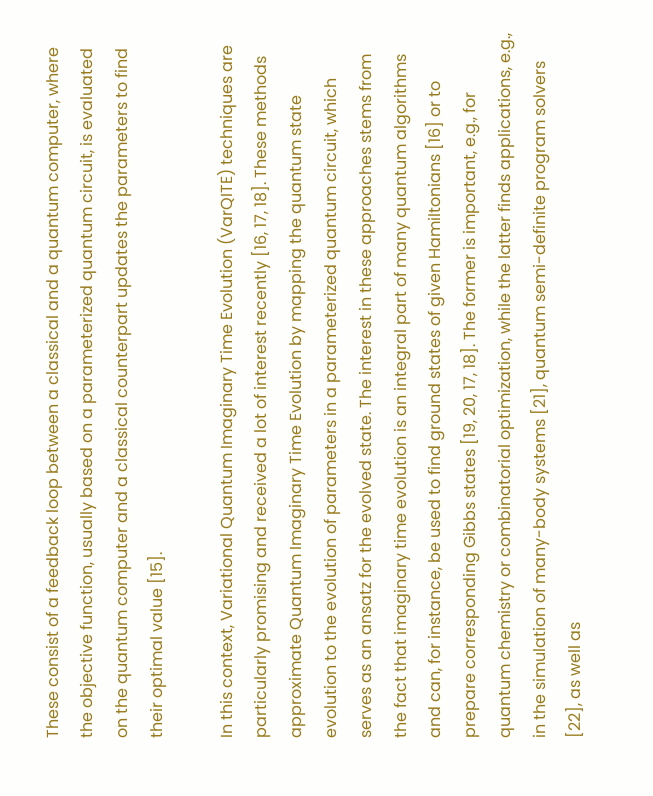These consist of a feedback loop between a classical and a quantum computer, where the objective function, usually based on a parameterized quantum circuit, is evaluated on the quantum computer and a classical counterpart updates the parameters to find their optimal value [15].

In this context, Variational Quantum Imaginary Time Evolution (VarQITE) techniques are particularly promising and received a lot of interest recently [16, 17, 18]. These methods approximate Quantum Imaginary Time Evolution by mapping the quantum state evolution to the evolution of parameters in a parameterized quantum circuit, which serves as an ansatz for the evolved state. The interest in these approaches stems from the fact that imaginary time evolution is an integral part of many quantum algorithms and can, for instance, be used to find ground states of given Hamiltonians [16] or to prepare corresponding Gibbs states [19, 20, 17, 18]. The former is important, e.g., for quantum chemistry or combinatorial optimization, while the latter finds applications, e.g., in the simulation of many-body systems [21], quantum semi-definite program solvers [22], as well as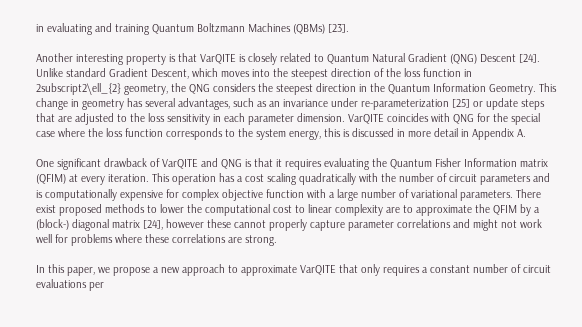in evaluating and training Quantum Boltzmann Machines (QBMs) [23].

Another interesting property is that VarQITE is closely related to Quantum Natural Gradient (QNG) Descent [24]. Unlike standard Gradient Descent, which moves into the steepest direction of the loss function in 2subscript2\ell_{2} geometry, the QNG considers the steepest direction in the Quantum Information Geometry. This change in geometry has several advantages, such as an invariance under re-parameterization [25] or update steps that are adjusted to the loss sensitivity in each parameter dimension. VarQITE coincides with QNG for the special case where the loss function corresponds to the system energy, this is discussed in more detail in Appendix A.

One significant drawback of VarQITE and QNG is that it requires evaluating the Quantum Fisher Information matrix (QFIM) at every iteration. This operation has a cost scaling quadratically with the number of circuit parameters and is computationally expensive for complex objective function with a large number of variational parameters. There exist proposed methods to lower the computational cost to linear complexity are to approximate the QFIM by a (block-) diagonal matrix [24], however these cannot properly capture parameter correlations and might not work well for problems where these correlations are strong.

In this paper, we propose a new approach to approximate VarQITE that only requires a constant number of circuit evaluations per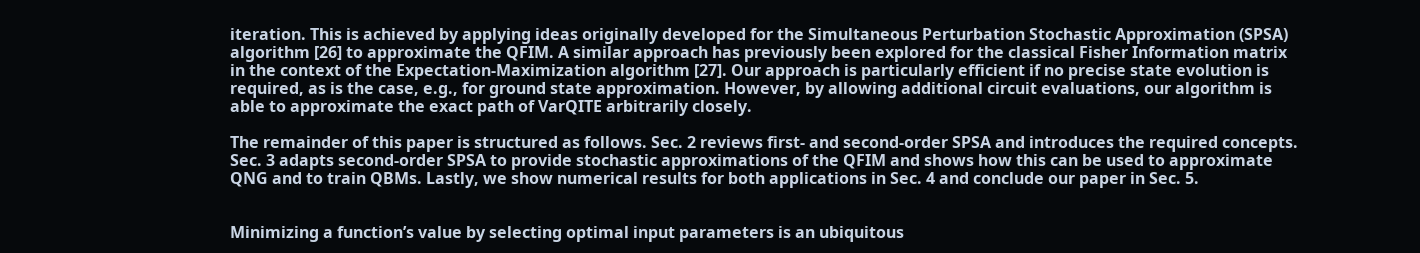iteration. This is achieved by applying ideas originally developed for the Simultaneous Perturbation Stochastic Approximation (SPSA) algorithm [26] to approximate the QFIM. A similar approach has previously been explored for the classical Fisher Information matrix in the context of the Expectation-Maximization algorithm [27]. Our approach is particularly efficient if no precise state evolution is required, as is the case, e.g., for ground state approximation. However, by allowing additional circuit evaluations, our algorithm is able to approximate the exact path of VarQITE arbitrarily closely.

The remainder of this paper is structured as follows. Sec. 2 reviews first- and second-order SPSA and introduces the required concepts. Sec. 3 adapts second-order SPSA to provide stochastic approximations of the QFIM and shows how this can be used to approximate QNG and to train QBMs. Lastly, we show numerical results for both applications in Sec. 4 and conclude our paper in Sec. 5.


Minimizing a function’s value by selecting optimal input parameters is an ubiquitous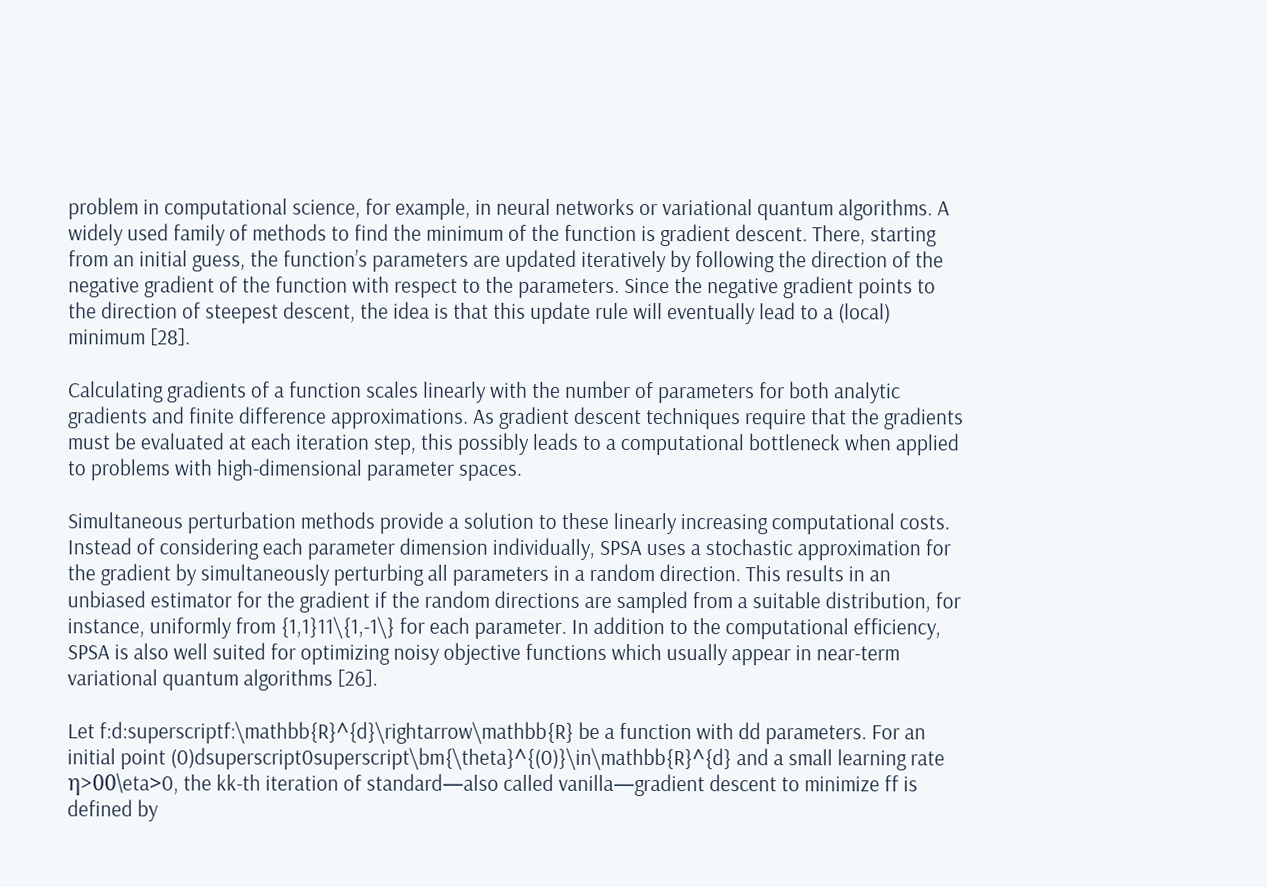problem in computational science, for example, in neural networks or variational quantum algorithms. A widely used family of methods to find the minimum of the function is gradient descent. There, starting from an initial guess, the function’s parameters are updated iteratively by following the direction of the negative gradient of the function with respect to the parameters. Since the negative gradient points to the direction of steepest descent, the idea is that this update rule will eventually lead to a (local) minimum [28].

Calculating gradients of a function scales linearly with the number of parameters for both analytic gradients and finite difference approximations. As gradient descent techniques require that the gradients must be evaluated at each iteration step, this possibly leads to a computational bottleneck when applied to problems with high-dimensional parameter spaces.

Simultaneous perturbation methods provide a solution to these linearly increasing computational costs. Instead of considering each parameter dimension individually, SPSA uses a stochastic approximation for the gradient by simultaneously perturbing all parameters in a random direction. This results in an unbiased estimator for the gradient if the random directions are sampled from a suitable distribution, for instance, uniformly from {1,1}11\{1,-1\} for each parameter. In addition to the computational efficiency, SPSA is also well suited for optimizing noisy objective functions which usually appear in near-term variational quantum algorithms [26].

Let f:d:superscriptf:\mathbb{R}^{d}\rightarrow\mathbb{R} be a function with dd parameters. For an initial point (0)dsuperscript0superscript\bm{\theta}^{(0)}\in\mathbb{R}^{d} and a small learning rate η>00\eta>0, the kk-th iteration of standard—also called vanilla—gradient descent to minimize ff is defined by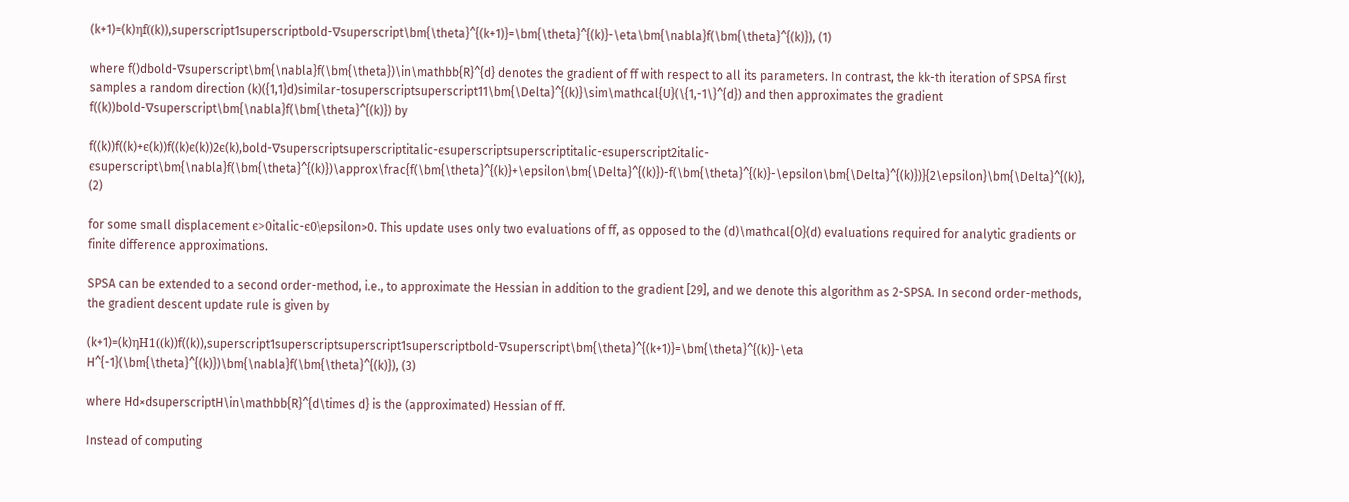(k+1)=(k)ηf((k)),superscript1superscriptbold-∇superscript\bm{\theta}^{(k+1)}=\bm{\theta}^{(k)}-\eta\bm{\nabla}f(\bm{\theta}^{(k)}), (1)

where f()dbold-∇superscript\bm{\nabla}f(\bm{\theta})\in\mathbb{R}^{d} denotes the gradient of ff with respect to all its parameters. In contrast, the kk-th iteration of SPSA first samples a random direction (k)({1,1}d)similar-tosuperscriptsuperscript11\bm{\Delta}^{(k)}\sim\mathcal{U}(\{1,-1\}^{d}) and then approximates the gradient f((k))bold-∇superscript\bm{\nabla}f(\bm{\theta}^{(k)}) by

f((k))f((k)+ϵ(k))f((k)ϵ(k))2ϵ(k),bold-∇superscriptsuperscriptitalic-ϵsuperscriptsuperscriptitalic-ϵsuperscript2italic-ϵsuperscript\bm{\nabla}f(\bm{\theta}^{(k)})\approx\frac{f(\bm{\theta}^{(k)}+\epsilon\bm{\Delta}^{(k)})-f(\bm{\theta}^{(k)}-\epsilon\bm{\Delta}^{(k)})}{2\epsilon}\bm{\Delta}^{(k)}, (2)

for some small displacement ϵ>0italic-ϵ0\epsilon>0. This update uses only two evaluations of ff, as opposed to the (d)\mathcal{O}(d) evaluations required for analytic gradients or finite difference approximations.

SPSA can be extended to a second order-method, i.e., to approximate the Hessian in addition to the gradient [29], and we denote this algorithm as 2-SPSA. In second order-methods, the gradient descent update rule is given by

(k+1)=(k)ηH1((k))f((k)),superscript1superscriptsuperscript1superscriptbold-∇superscript\bm{\theta}^{(k+1)}=\bm{\theta}^{(k)}-\eta H^{-1}(\bm{\theta}^{(k)})\bm{\nabla}f(\bm{\theta}^{(k)}), (3)

where Hd×dsuperscriptH\in\mathbb{R}^{d\times d} is the (approximated) Hessian of ff.

Instead of computing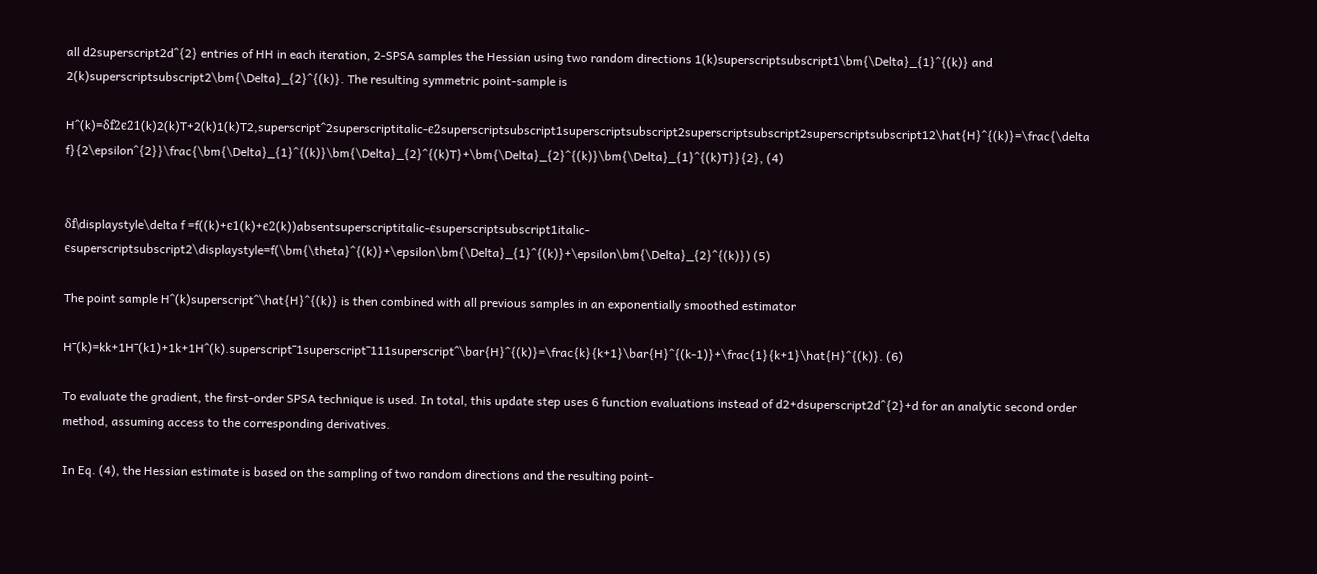all d2superscript2d^{2} entries of HH in each iteration, 2-SPSA samples the Hessian using two random directions 1(k)superscriptsubscript1\bm{\Delta}_{1}^{(k)} and 2(k)superscriptsubscript2\bm{\Delta}_{2}^{(k)}. The resulting symmetric point-sample is

H^(k)=δf2ϵ21(k)2(k)T+2(k)1(k)T2,superscript^2superscriptitalic-ϵ2superscriptsubscript1superscriptsubscript2superscriptsubscript2superscriptsubscript12\hat{H}^{(k)}=\frac{\delta f}{2\epsilon^{2}}\frac{\bm{\Delta}_{1}^{(k)}\bm{\Delta}_{2}^{(k)T}+\bm{\Delta}_{2}^{(k)}\bm{\Delta}_{1}^{(k)T}}{2}, (4)


δf\displaystyle\delta f =f((k)+ϵ1(k)+ϵ2(k))absentsuperscriptitalic-ϵsuperscriptsubscript1italic-ϵsuperscriptsubscript2\displaystyle=f(\bm{\theta}^{(k)}+\epsilon\bm{\Delta}_{1}^{(k)}+\epsilon\bm{\Delta}_{2}^{(k)}) (5)

The point sample H^(k)superscript^\hat{H}^{(k)} is then combined with all previous samples in an exponentially smoothed estimator

H¯(k)=kk+1H¯(k1)+1k+1H^(k).superscript¯1superscript¯111superscript^\bar{H}^{(k)}=\frac{k}{k+1}\bar{H}^{(k-1)}+\frac{1}{k+1}\hat{H}^{(k)}. (6)

To evaluate the gradient, the first-order SPSA technique is used. In total, this update step uses 6 function evaluations instead of d2+dsuperscript2d^{2}+d for an analytic second order method, assuming access to the corresponding derivatives.

In Eq. (4), the Hessian estimate is based on the sampling of two random directions and the resulting point-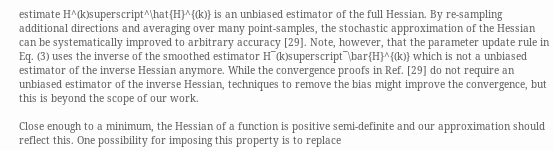estimate H^(k)superscript^\hat{H}^{(k)} is an unbiased estimator of the full Hessian. By re-sampling additional directions and averaging over many point-samples, the stochastic approximation of the Hessian can be systematically improved to arbitrary accuracy [29]. Note, however, that the parameter update rule in Eq. (3) uses the inverse of the smoothed estimator H¯(k)superscript¯\bar{H}^{(k)} which is not a unbiased estimator of the inverse Hessian anymore. While the convergence proofs in Ref. [29] do not require an unbiased estimator of the inverse Hessian, techniques to remove the bias might improve the convergence, but this is beyond the scope of our work.

Close enough to a minimum, the Hessian of a function is positive semi-definite and our approximation should reflect this. One possibility for imposing this property is to replace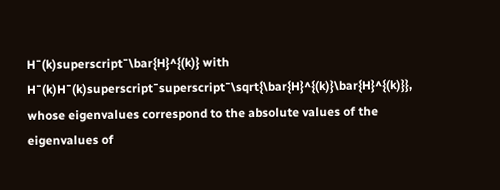H¯(k)superscript¯\bar{H}^{(k)} with H¯(k)H¯(k)superscript¯superscript¯\sqrt{\bar{H}^{(k)}\bar{H}^{(k)}}, whose eigenvalues correspond to the absolute values of the eigenvalues of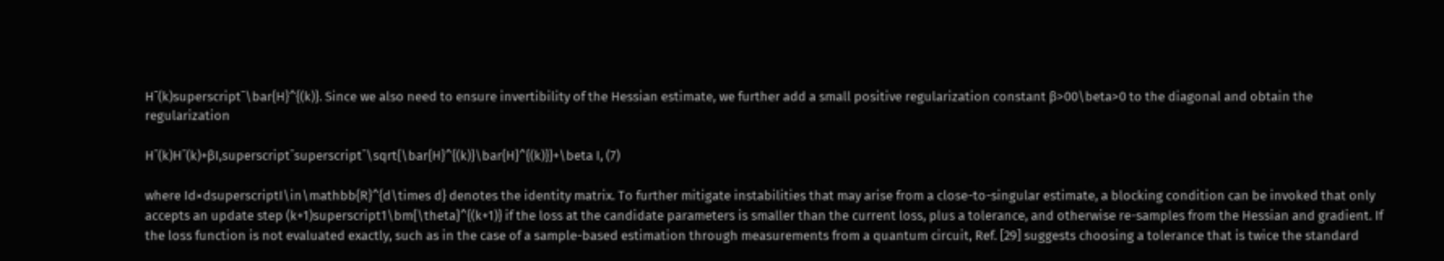H¯(k)superscript¯\bar{H}^{(k)}. Since we also need to ensure invertibility of the Hessian estimate, we further add a small positive regularization constant β>00\beta>0 to the diagonal and obtain the regularization

H¯(k)H¯(k)+βI,superscript¯superscript¯\sqrt{\bar{H}^{(k)}\bar{H}^{(k)}}+\beta I, (7)

where Id×dsuperscriptI\in\mathbb{R}^{d\times d} denotes the identity matrix. To further mitigate instabilities that may arise from a close-to-singular estimate, a blocking condition can be invoked that only accepts an update step (k+1)superscript1\bm{\theta}^{(k+1)} if the loss at the candidate parameters is smaller than the current loss, plus a tolerance, and otherwise re-samples from the Hessian and gradient. If the loss function is not evaluated exactly, such as in the case of a sample-based estimation through measurements from a quantum circuit, Ref. [29] suggests choosing a tolerance that is twice the standard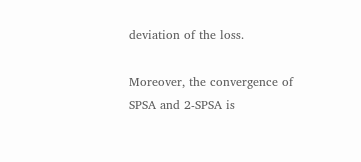deviation of the loss.

Moreover, the convergence of SPSA and 2-SPSA is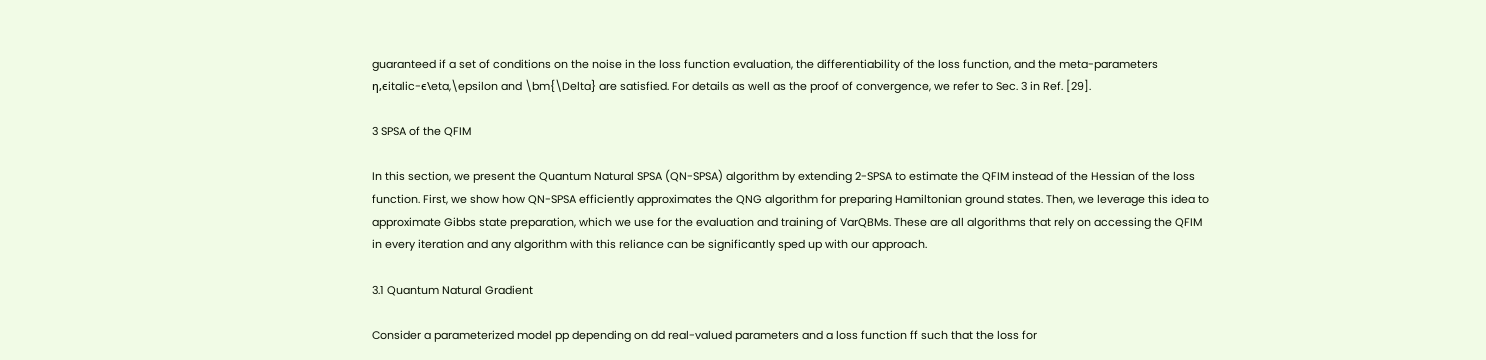guaranteed if a set of conditions on the noise in the loss function evaluation, the differentiability of the loss function, and the meta-parameters η,ϵitalic-ϵ\eta,\epsilon and \bm{\Delta} are satisfied. For details as well as the proof of convergence, we refer to Sec. 3 in Ref. [29].

3 SPSA of the QFIM

In this section, we present the Quantum Natural SPSA (QN-SPSA) algorithm by extending 2-SPSA to estimate the QFIM instead of the Hessian of the loss function. First, we show how QN-SPSA efficiently approximates the QNG algorithm for preparing Hamiltonian ground states. Then, we leverage this idea to approximate Gibbs state preparation, which we use for the evaluation and training of VarQBMs. These are all algorithms that rely on accessing the QFIM in every iteration and any algorithm with this reliance can be significantly sped up with our approach.

3.1 Quantum Natural Gradient

Consider a parameterized model pp depending on dd real-valued parameters and a loss function ff such that the loss for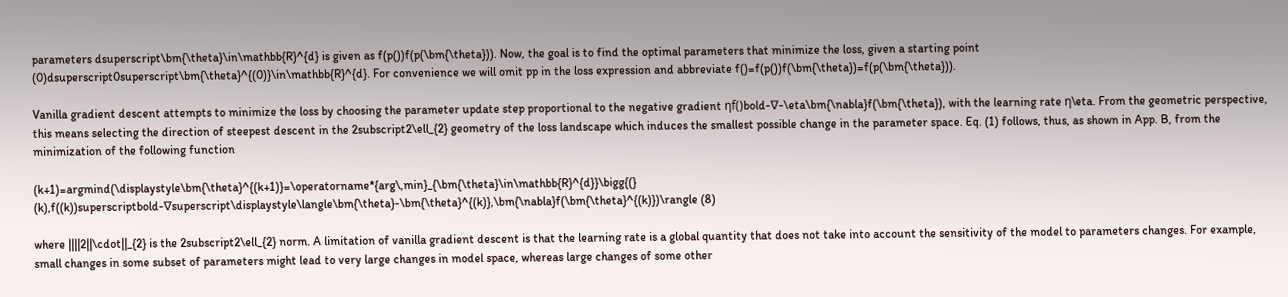parameters dsuperscript\bm{\theta}\in\mathbb{R}^{d} is given as f(p())f(p(\bm{\theta})). Now, the goal is to find the optimal parameters that minimize the loss, given a starting point (0)dsuperscript0superscript\bm{\theta}^{(0)}\in\mathbb{R}^{d}. For convenience we will omit pp in the loss expression and abbreviate f()=f(p())f(\bm{\theta})=f(p(\bm{\theta})).

Vanilla gradient descent attempts to minimize the loss by choosing the parameter update step proportional to the negative gradient ηf()bold-∇-\eta\bm{\nabla}f(\bm{\theta}), with the learning rate η\eta. From the geometric perspective, this means selecting the direction of steepest descent in the 2subscript2\ell_{2} geometry of the loss landscape which induces the smallest possible change in the parameter space. Eq. (1) follows, thus, as shown in App. B, from the minimization of the following function

(k+1)=argmind(\displaystyle\bm{\theta}^{(k+1)}=\operatorname*{arg\,min}_{\bm{\theta}\in\mathbb{R}^{d}}\bigg{(} (k),f((k))superscriptbold-∇superscript\displaystyle\langle\bm{\theta}-\bm{\theta}^{(k)},\bm{\nabla}f(\bm{\theta}^{(k)})\rangle (8)

where ||||2||\cdot||_{2} is the 2subscript2\ell_{2} norm. A limitation of vanilla gradient descent is that the learning rate is a global quantity that does not take into account the sensitivity of the model to parameters changes. For example, small changes in some subset of parameters might lead to very large changes in model space, whereas large changes of some other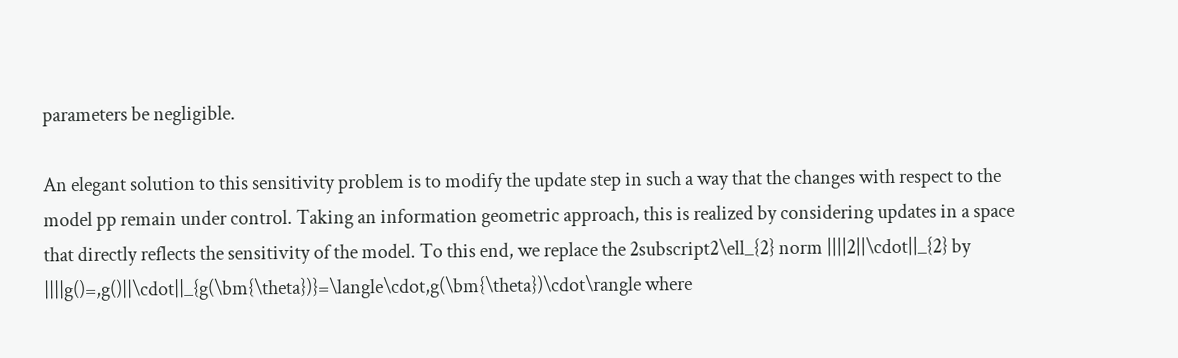parameters be negligible.

An elegant solution to this sensitivity problem is to modify the update step in such a way that the changes with respect to the model pp remain under control. Taking an information geometric approach, this is realized by considering updates in a space that directly reflects the sensitivity of the model. To this end, we replace the 2subscript2\ell_{2} norm ||||2||\cdot||_{2} by ||||g()=,g()||\cdot||_{g(\bm{\theta})}=\langle\cdot,g(\bm{\theta})\cdot\rangle where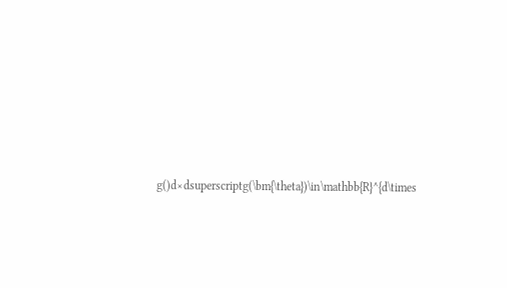g()d×dsuperscriptg(\bm{\theta})\in\mathbb{R}^{d\times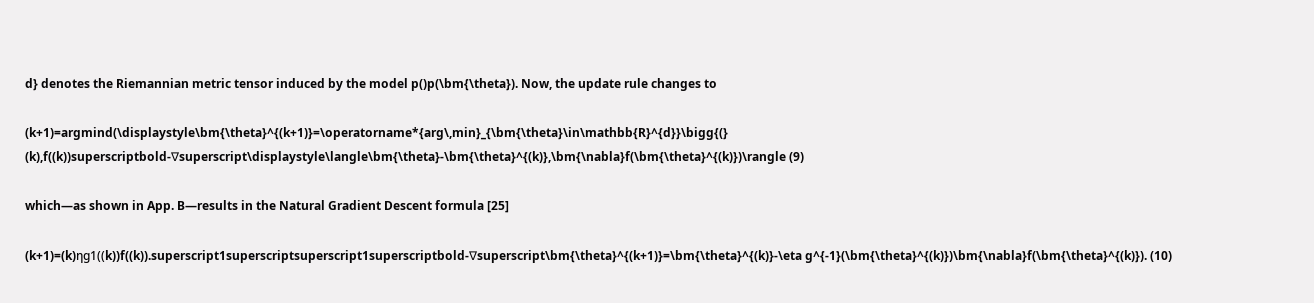d} denotes the Riemannian metric tensor induced by the model p()p(\bm{\theta}). Now, the update rule changes to

(k+1)=argmind(\displaystyle\bm{\theta}^{(k+1)}=\operatorname*{arg\,min}_{\bm{\theta}\in\mathbb{R}^{d}}\bigg{(} (k),f((k))superscriptbold-∇superscript\displaystyle\langle\bm{\theta}-\bm{\theta}^{(k)},\bm{\nabla}f(\bm{\theta}^{(k)})\rangle (9)

which—as shown in App. B—results in the Natural Gradient Descent formula [25]

(k+1)=(k)ηg1((k))f((k)).superscript1superscriptsuperscript1superscriptbold-∇superscript\bm{\theta}^{(k+1)}=\bm{\theta}^{(k)}-\eta g^{-1}(\bm{\theta}^{(k)})\bm{\nabla}f(\bm{\theta}^{(k)}). (10)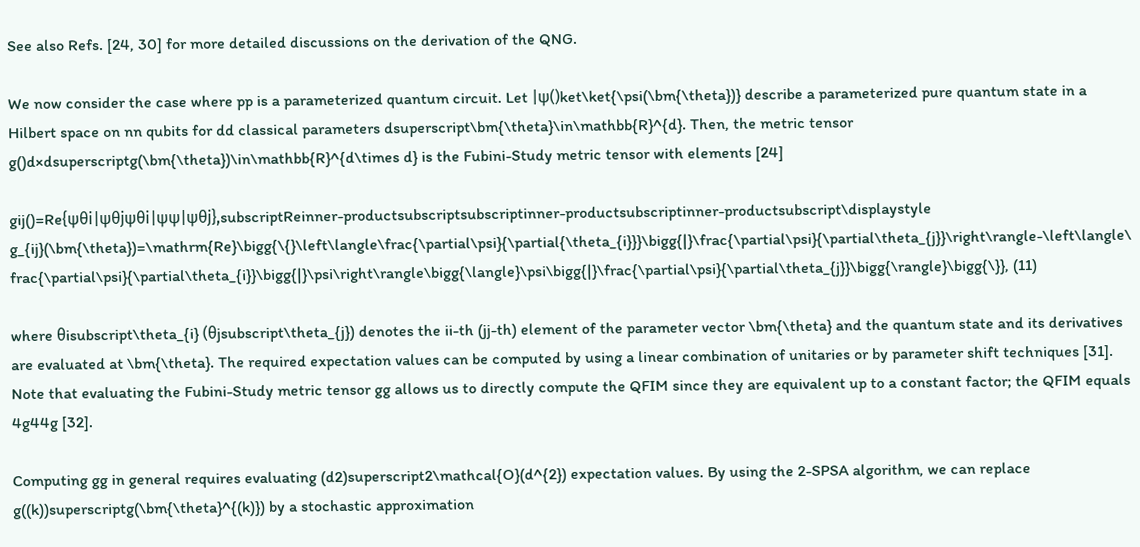See also Refs. [24, 30] for more detailed discussions on the derivation of the QNG.

We now consider the case where pp is a parameterized quantum circuit. Let |ψ()ket\ket{\psi(\bm{\theta})} describe a parameterized pure quantum state in a Hilbert space on nn qubits for dd classical parameters dsuperscript\bm{\theta}\in\mathbb{R}^{d}. Then, the metric tensor g()d×dsuperscriptg(\bm{\theta})\in\mathbb{R}^{d\times d} is the Fubini-Study metric tensor with elements [24]

gij()=Re{ψθi|ψθjψθi|ψψ|ψθj},subscriptReinner-productsubscriptsubscriptinner-productsubscriptinner-productsubscript\displaystyle g_{ij}(\bm{\theta})=\mathrm{Re}\bigg{\{}\left\langle\frac{\partial\psi}{\partial{\theta_{i}}}\bigg{|}\frac{\partial\psi}{\partial\theta_{j}}\right\rangle-\left\langle\frac{\partial\psi}{\partial\theta_{i}}\bigg{|}\psi\right\rangle\bigg{\langle}\psi\bigg{|}\frac{\partial\psi}{\partial\theta_{j}}\bigg{\rangle}\bigg{\}}, (11)

where θisubscript\theta_{i} (θjsubscript\theta_{j}) denotes the ii-th (jj-th) element of the parameter vector \bm{\theta} and the quantum state and its derivatives are evaluated at \bm{\theta}. The required expectation values can be computed by using a linear combination of unitaries or by parameter shift techniques [31]. Note that evaluating the Fubini-Study metric tensor gg allows us to directly compute the QFIM since they are equivalent up to a constant factor; the QFIM equals 4g44g [32].

Computing gg in general requires evaluating (d2)superscript2\mathcal{O}(d^{2}) expectation values. By using the 2-SPSA algorithm, we can replace g((k))superscriptg(\bm{\theta}^{(k)}) by a stochastic approximation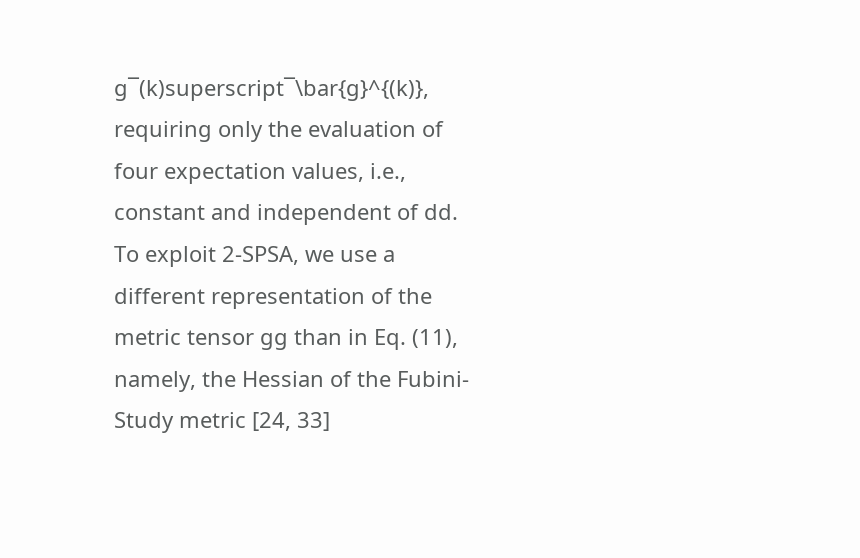g¯(k)superscript¯\bar{g}^{(k)}, requiring only the evaluation of four expectation values, i.e., constant and independent of dd. To exploit 2-SPSA, we use a different representation of the metric tensor gg than in Eq. (11), namely, the Hessian of the Fubini-Study metric [24, 33]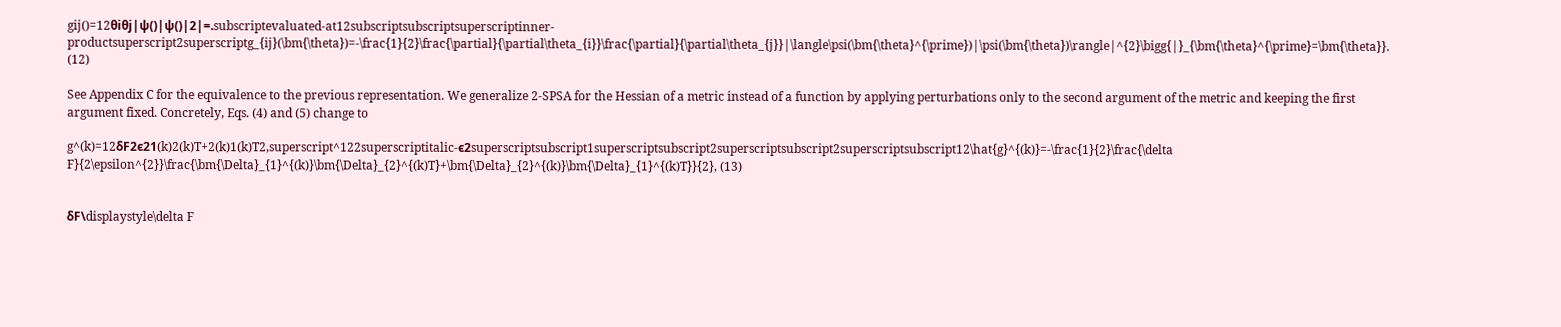gij()=12θiθj|ψ()|ψ()|2|=.subscriptevaluated-at12subscriptsubscriptsuperscriptinner-productsuperscript2superscriptg_{ij}(\bm{\theta})=-\frac{1}{2}\frac{\partial}{\partial\theta_{i}}\frac{\partial}{\partial\theta_{j}}|\langle\psi(\bm{\theta}^{\prime})|\psi(\bm{\theta})\rangle|^{2}\bigg{|}_{\bm{\theta}^{\prime}=\bm{\theta}}. (12)

See Appendix C for the equivalence to the previous representation. We generalize 2-SPSA for the Hessian of a metric instead of a function by applying perturbations only to the second argument of the metric and keeping the first argument fixed. Concretely, Eqs. (4) and (5) change to

g^(k)=12δF2ϵ21(k)2(k)T+2(k)1(k)T2,superscript^122superscriptitalic-ϵ2superscriptsubscript1superscriptsubscript2superscriptsubscript2superscriptsubscript12\hat{g}^{(k)}=-\frac{1}{2}\frac{\delta F}{2\epsilon^{2}}\frac{\bm{\Delta}_{1}^{(k)}\bm{\Delta}_{2}^{(k)T}+\bm{\Delta}_{2}^{(k)}\bm{\Delta}_{1}^{(k)T}}{2}, (13)


δF\displaystyle\delta F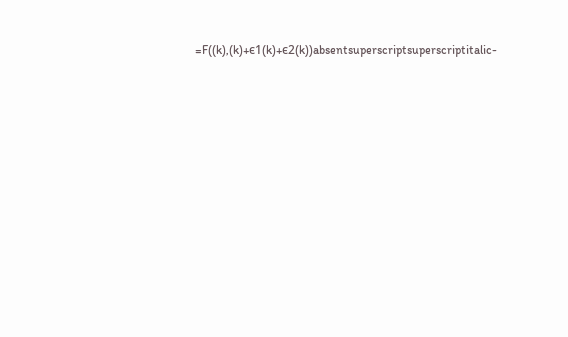=F((k),(k)+ϵ1(k)+ϵ2(k))absentsuperscriptsuperscriptitalic-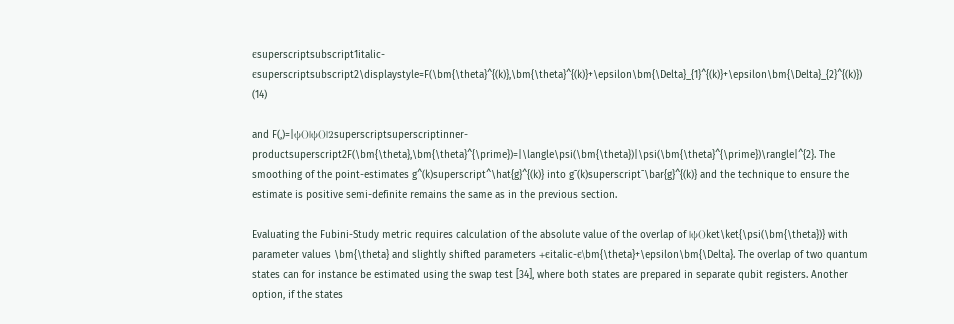ϵsuperscriptsubscript1italic-ϵsuperscriptsubscript2\displaystyle=F(\bm{\theta}^{(k)},\bm{\theta}^{(k)}+\epsilon\bm{\Delta}_{1}^{(k)}+\epsilon\bm{\Delta}_{2}^{(k)}) (14)

and F(,)=|ψ()|ψ()|2superscriptsuperscriptinner-productsuperscript2F(\bm{\theta},\bm{\theta}^{\prime})=|\langle\psi(\bm{\theta})|\psi(\bm{\theta}^{\prime})\rangle|^{2}. The smoothing of the point-estimates g^(k)superscript^\hat{g}^{(k)} into g¯(k)superscript¯\bar{g}^{(k)} and the technique to ensure the estimate is positive semi-definite remains the same as in the previous section.

Evaluating the Fubini-Study metric requires calculation of the absolute value of the overlap of |ψ()ket\ket{\psi(\bm{\theta})} with parameter values \bm{\theta} and slightly shifted parameters +ϵitalic-ϵ\bm{\theta}+\epsilon\bm{\Delta}. The overlap of two quantum states can for instance be estimated using the swap test [34], where both states are prepared in separate qubit registers. Another option, if the states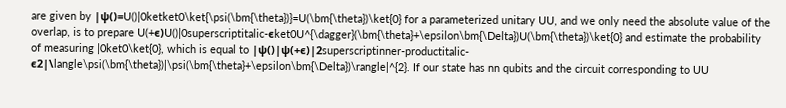are given by |ψ()=U()|0ketket0\ket{\psi(\bm{\theta})}=U(\bm{\theta})\ket{0} for a parameterized unitary UU, and we only need the absolute value of the overlap, is to prepare U(+ϵ)U()|0superscriptitalic-ϵket0U^{\dagger}(\bm{\theta}+\epsilon\bm{\Delta})U(\bm{\theta})\ket{0} and estimate the probability of measuring |0ket0\ket{0}, which is equal to |ψ()|ψ(+ϵ)|2superscriptinner-productitalic-ϵ2|\langle\psi(\bm{\theta})|\psi(\bm{\theta}+\epsilon\bm{\Delta})\rangle|^{2}. If our state has nn qubits and the circuit corresponding to UU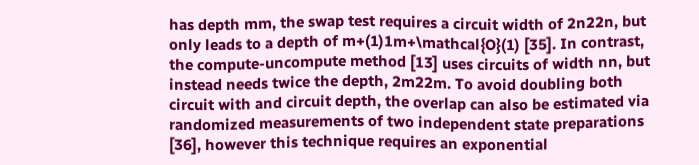has depth mm, the swap test requires a circuit width of 2n22n, but only leads to a depth of m+(1)1m+\mathcal{O}(1) [35]. In contrast, the compute-uncompute method [13] uses circuits of width nn, but instead needs twice the depth, 2m22m. To avoid doubling both circuit with and circuit depth, the overlap can also be estimated via randomized measurements of two independent state preparations [36], however this technique requires an exponential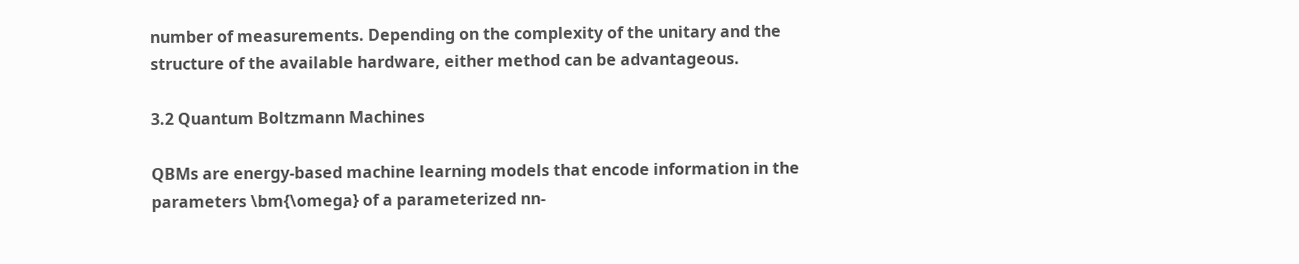number of measurements. Depending on the complexity of the unitary and the structure of the available hardware, either method can be advantageous.

3.2 Quantum Boltzmann Machines

QBMs are energy-based machine learning models that encode information in the parameters \bm{\omega} of a parameterized nn-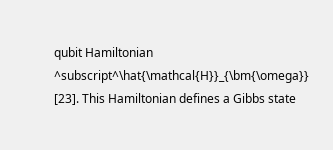qubit Hamiltonian ^subscript^\hat{\mathcal{H}}_{\bm{\omega}} [23]. This Hamiltonian defines a Gibbs state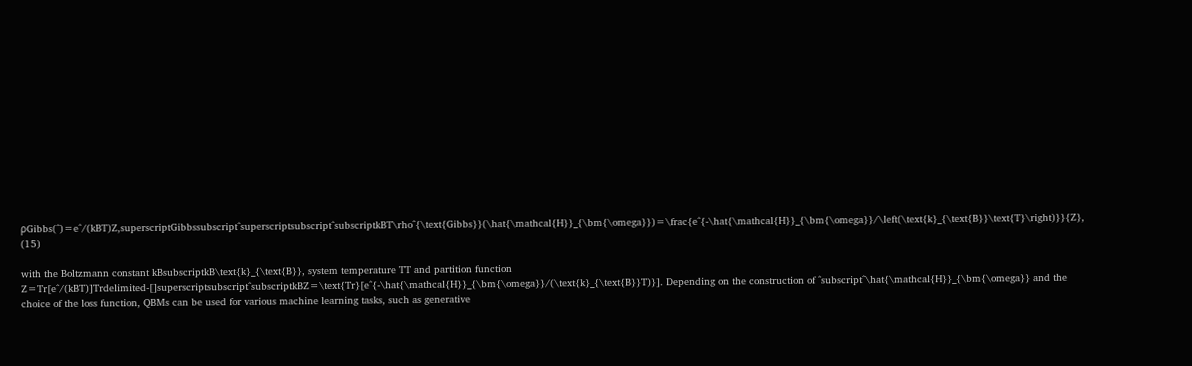ρGibbs(^)=e^/(kBT)Z,superscriptGibbssubscript^superscriptsubscript^subscriptkBT\rho^{\text{Gibbs}}(\hat{\mathcal{H}}_{\bm{\omega}})=\frac{e^{-\hat{\mathcal{H}}_{\bm{\omega}}/\left(\text{k}_{\text{B}}\text{T}\right)}}{Z}, (15)

with the Boltzmann constant kBsubscriptkB\text{k}_{\text{B}}, system temperature TT and partition function Z=Tr[e^/(kBT)]Trdelimited-[]superscriptsubscript^subscriptkBZ=\text{Tr}[e^{-\hat{\mathcal{H}}_{\bm{\omega}}/(\text{k}_{\text{B}}T)}]. Depending on the construction of ^subscript^\hat{\mathcal{H}}_{\bm{\omega}} and the choice of the loss function, QBMs can be used for various machine learning tasks, such as generative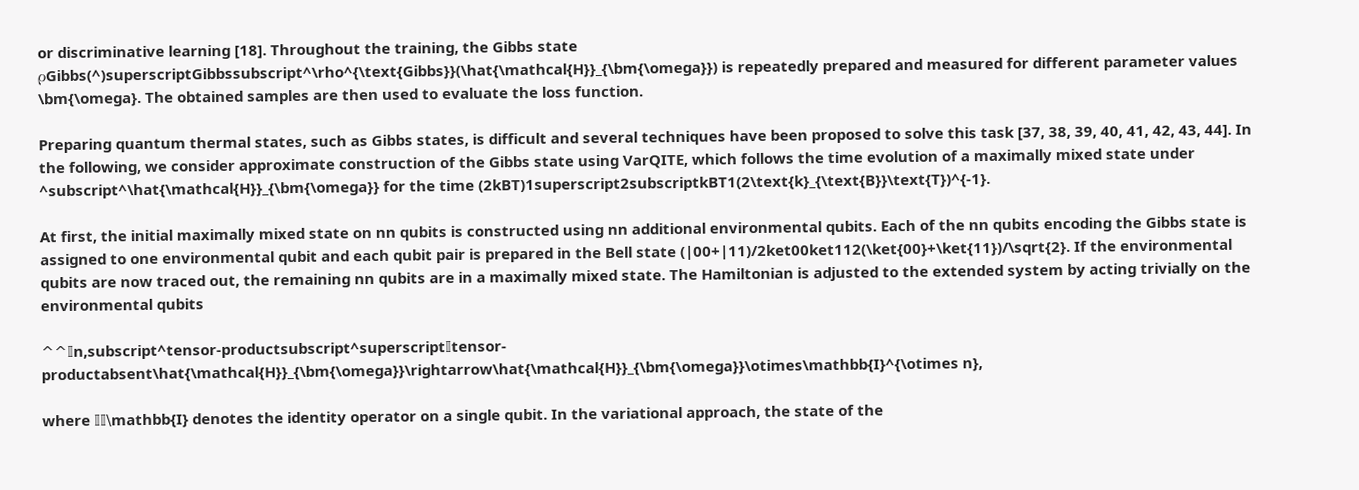or discriminative learning [18]. Throughout the training, the Gibbs state ρGibbs(^)superscriptGibbssubscript^\rho^{\text{Gibbs}}(\hat{\mathcal{H}}_{\bm{\omega}}) is repeatedly prepared and measured for different parameter values \bm{\omega}. The obtained samples are then used to evaluate the loss function.

Preparing quantum thermal states, such as Gibbs states, is difficult and several techniques have been proposed to solve this task [37, 38, 39, 40, 41, 42, 43, 44]. In the following, we consider approximate construction of the Gibbs state using VarQITE, which follows the time evolution of a maximally mixed state under ^subscript^\hat{\mathcal{H}}_{\bm{\omega}} for the time (2kBT)1superscript2subscriptkBT1(2\text{k}_{\text{B}}\text{T})^{-1}.

At first, the initial maximally mixed state on nn qubits is constructed using nn additional environmental qubits. Each of the nn qubits encoding the Gibbs state is assigned to one environmental qubit and each qubit pair is prepared in the Bell state (|00+|11)/2ket00ket112(\ket{00}+\ket{11})/\sqrt{2}. If the environmental qubits are now traced out, the remaining nn qubits are in a maximally mixed state. The Hamiltonian is adjusted to the extended system by acting trivially on the environmental qubits

^^𝕀n,subscript^tensor-productsubscript^superscript𝕀tensor-productabsent\hat{\mathcal{H}}_{\bm{\omega}}\rightarrow\hat{\mathcal{H}}_{\bm{\omega}}\otimes\mathbb{I}^{\otimes n},

where 𝕀𝕀\mathbb{I} denotes the identity operator on a single qubit. In the variational approach, the state of the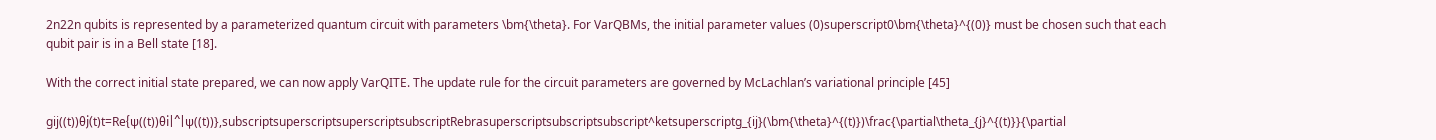2n22n qubits is represented by a parameterized quantum circuit with parameters \bm{\theta}. For VarQBMs, the initial parameter values (0)superscript0\bm{\theta}^{(0)} must be chosen such that each qubit pair is in a Bell state [18].

With the correct initial state prepared, we can now apply VarQITE. The update rule for the circuit parameters are governed by McLachlan’s variational principle [45]

gij((t))θj(t)t=Re{ψ((t))θi|^|ψ((t))},subscriptsuperscriptsuperscriptsubscriptRebrasuperscriptsubscriptsubscript^ketsuperscriptg_{ij}(\bm{\theta}^{(t)})\frac{\partial\theta_{j}^{(t)}}{\partial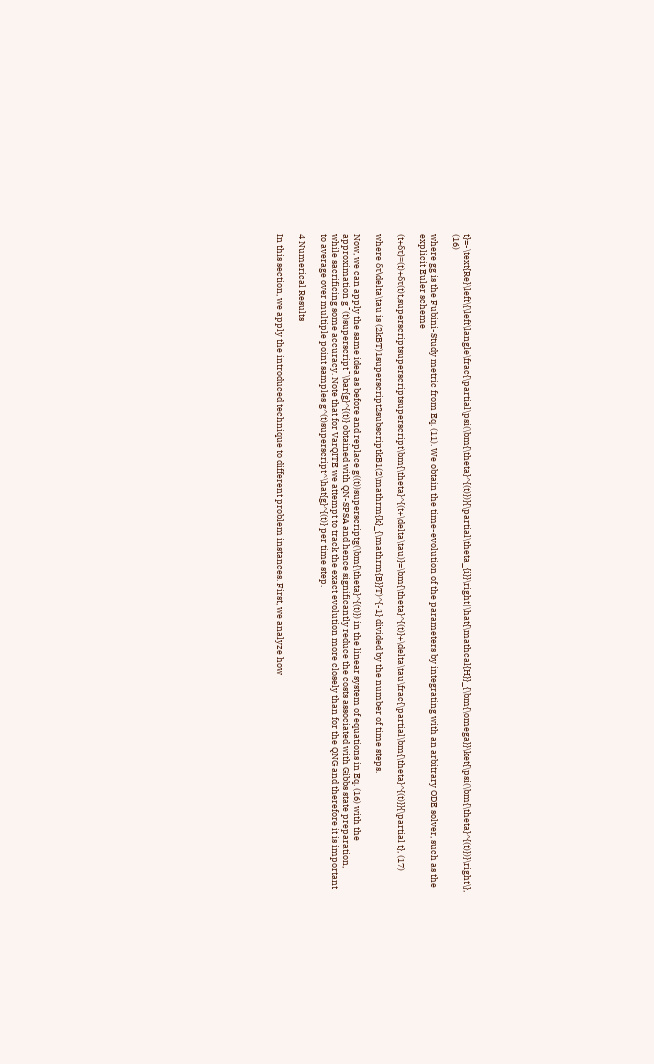t}=-\text{Re}\left\{\left\langle\frac{\partial\psi(\bm{\theta}^{(t)})}{\partial\theta_{i}}\right|\hat{\mathcal{H}}_{\bm{\omega}}\ket{\psi(\bm{\theta}^{(t)})}\right\}, (16)

where gg is the Fubini-Study metric from Eq. (11). We obtain the time-evolution of the parameters by integrating with an arbitrary ODE solver, such as the explicit Euler scheme

(t+δτ)=(t)+δτ(t)t,superscriptsuperscriptsuperscript\bm{\theta}^{(t+\delta\tau)}=\bm{\theta}^{(t)}+\delta\tau\frac{\partial\bm{\theta}^{(t)}}{\partial t}, (17)

where δτ\delta\tau is (2kBT)1superscript2subscriptkB1(2\mathrm{k}_{\mathrm{B}}T)^{-1} divided by the number of time steps.

Now, we can apply the same idea as before and replace g((t))superscriptg(\bm{\theta}^{(t)}) in the linear system of equations in Eq. (16) with the approximation g¯(t)superscript¯\bar{g}^{(t)} obtained with QN-SPSA and hence significantly reduce the costs associated with Gibbs state preparation, while sacrificing some accuracy. Note that for VarQITE we attempt to track the exact evolution more closely than for the QNG and therefore it is important to average over multiple point samples g^(t)superscript^\hat{g}^{(t)} per time step.

4 Numerical Results

In this section, we apply the introduced technique to different problem instances. First, we analyze how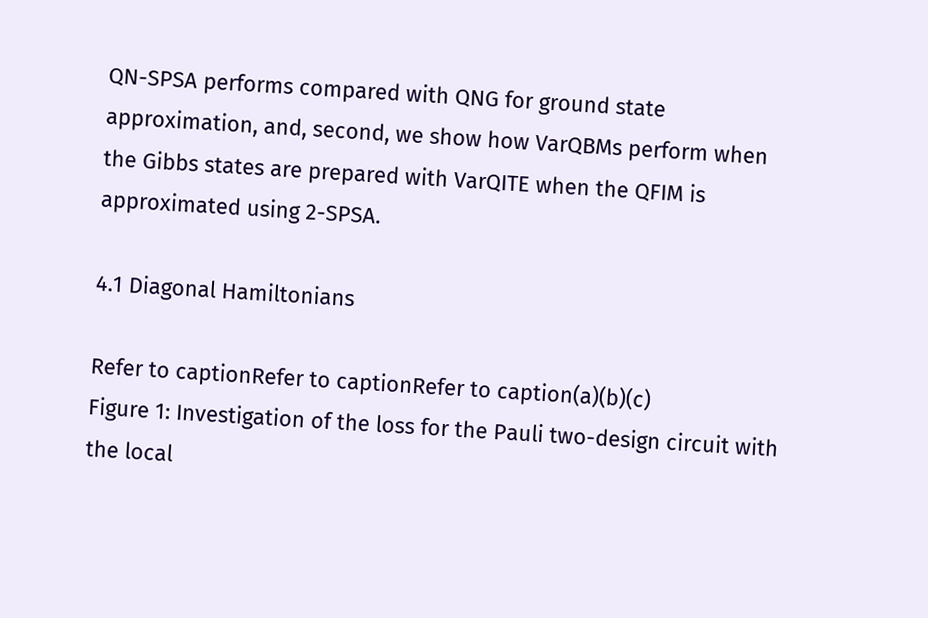QN-SPSA performs compared with QNG for ground state approximation, and, second, we show how VarQBMs perform when the Gibbs states are prepared with VarQITE when the QFIM is approximated using 2-SPSA.

4.1 Diagonal Hamiltonians

Refer to captionRefer to captionRefer to caption(a)(b)(c)
Figure 1: Investigation of the loss for the Pauli two-design circuit with the local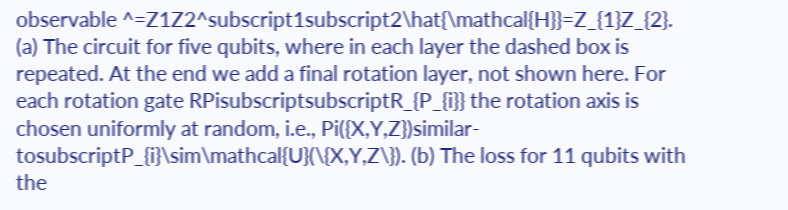observable ^=Z1Z2^subscript1subscript2\hat{\mathcal{H}}=Z_{1}Z_{2}. (a) The circuit for five qubits, where in each layer the dashed box is repeated. At the end we add a final rotation layer, not shown here. For each rotation gate RPisubscriptsubscriptR_{P_{i}} the rotation axis is chosen uniformly at random, i.e., Pi({X,Y,Z})similar-tosubscriptP_{i}\sim\mathcal{U}(\{X,Y,Z\}). (b) The loss for 11 qubits with the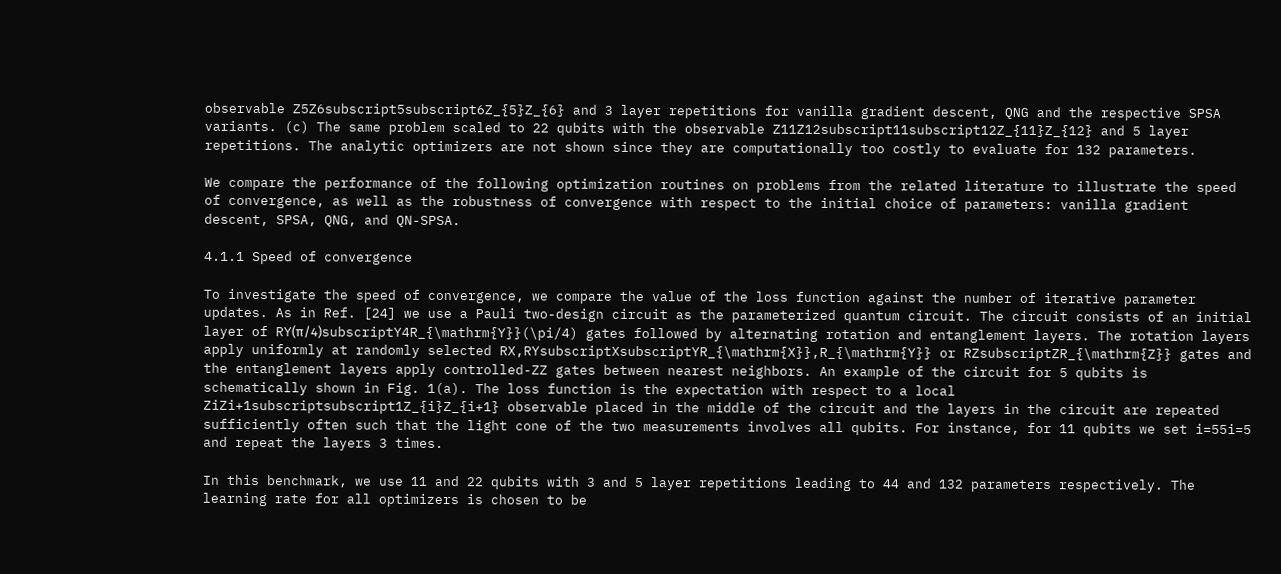observable Z5Z6subscript5subscript6Z_{5}Z_{6} and 3 layer repetitions for vanilla gradient descent, QNG and the respective SPSA variants. (c) The same problem scaled to 22 qubits with the observable Z11Z12subscript11subscript12Z_{11}Z_{12} and 5 layer repetitions. The analytic optimizers are not shown since they are computationally too costly to evaluate for 132 parameters.

We compare the performance of the following optimization routines on problems from the related literature to illustrate the speed of convergence, as well as the robustness of convergence with respect to the initial choice of parameters: vanilla gradient descent, SPSA, QNG, and QN-SPSA.

4.1.1 Speed of convergence

To investigate the speed of convergence, we compare the value of the loss function against the number of iterative parameter updates. As in Ref. [24] we use a Pauli two-design circuit as the parameterized quantum circuit. The circuit consists of an initial layer of RY(π/4)subscriptY4R_{\mathrm{Y}}(\pi/4) gates followed by alternating rotation and entanglement layers. The rotation layers apply uniformly at randomly selected RX,RYsubscriptXsubscriptYR_{\mathrm{X}},R_{\mathrm{Y}} or RZsubscriptZR_{\mathrm{Z}} gates and the entanglement layers apply controlled-ZZ gates between nearest neighbors. An example of the circuit for 5 qubits is schematically shown in Fig. 1(a). The loss function is the expectation with respect to a local ZiZi+1subscriptsubscript1Z_{i}Z_{i+1} observable placed in the middle of the circuit and the layers in the circuit are repeated sufficiently often such that the light cone of the two measurements involves all qubits. For instance, for 11 qubits we set i=55i=5 and repeat the layers 3 times.

In this benchmark, we use 11 and 22 qubits with 3 and 5 layer repetitions leading to 44 and 132 parameters respectively. The learning rate for all optimizers is chosen to be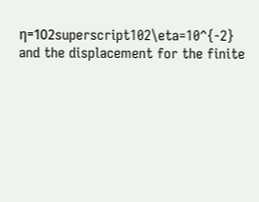η=102superscript102\eta=10^{-2} and the displacement for the finite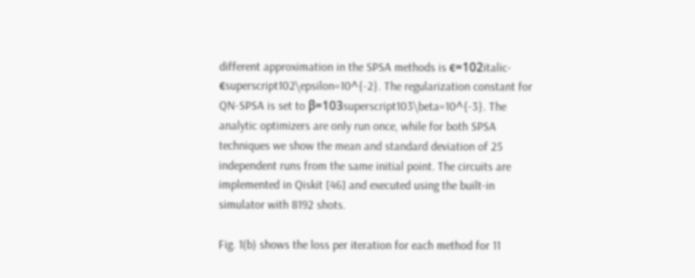different approximation in the SPSA methods is ϵ=102italic-ϵsuperscript102\epsilon=10^{-2}. The regularization constant for QN-SPSA is set to β=103superscript103\beta=10^{-3}. The analytic optimizers are only run once, while for both SPSA techniques we show the mean and standard deviation of 25 independent runs from the same initial point. The circuits are implemented in Qiskit [46] and executed using the built-in simulator with 8192 shots.

Fig. 1(b) shows the loss per iteration for each method for 11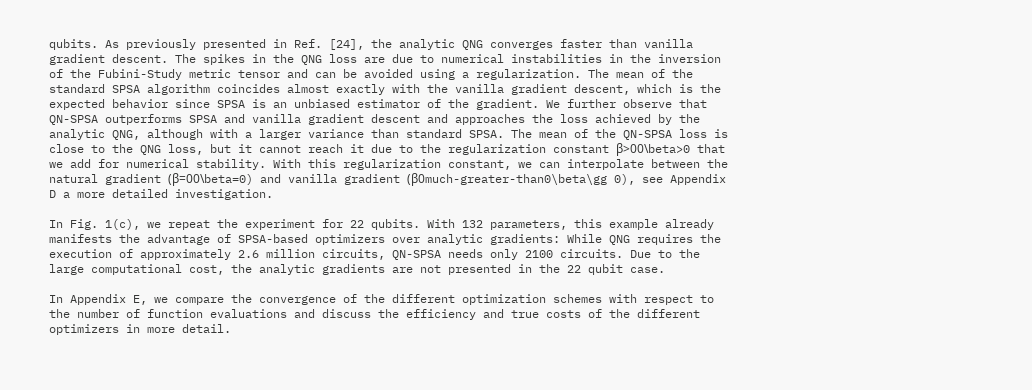qubits. As previously presented in Ref. [24], the analytic QNG converges faster than vanilla gradient descent. The spikes in the QNG loss are due to numerical instabilities in the inversion of the Fubini-Study metric tensor and can be avoided using a regularization. The mean of the standard SPSA algorithm coincides almost exactly with the vanilla gradient descent, which is the expected behavior since SPSA is an unbiased estimator of the gradient. We further observe that QN-SPSA outperforms SPSA and vanilla gradient descent and approaches the loss achieved by the analytic QNG, although with a larger variance than standard SPSA. The mean of the QN-SPSA loss is close to the QNG loss, but it cannot reach it due to the regularization constant β>00\beta>0 that we add for numerical stability. With this regularization constant, we can interpolate between the natural gradient (β=00\beta=0) and vanilla gradient (β0much-greater-than0\beta\gg 0), see Appendix D a more detailed investigation.

In Fig. 1(c), we repeat the experiment for 22 qubits. With 132 parameters, this example already manifests the advantage of SPSA-based optimizers over analytic gradients: While QNG requires the execution of approximately 2.6 million circuits, QN-SPSA needs only 2100 circuits. Due to the large computational cost, the analytic gradients are not presented in the 22 qubit case.

In Appendix E, we compare the convergence of the different optimization schemes with respect to the number of function evaluations and discuss the efficiency and true costs of the different optimizers in more detail.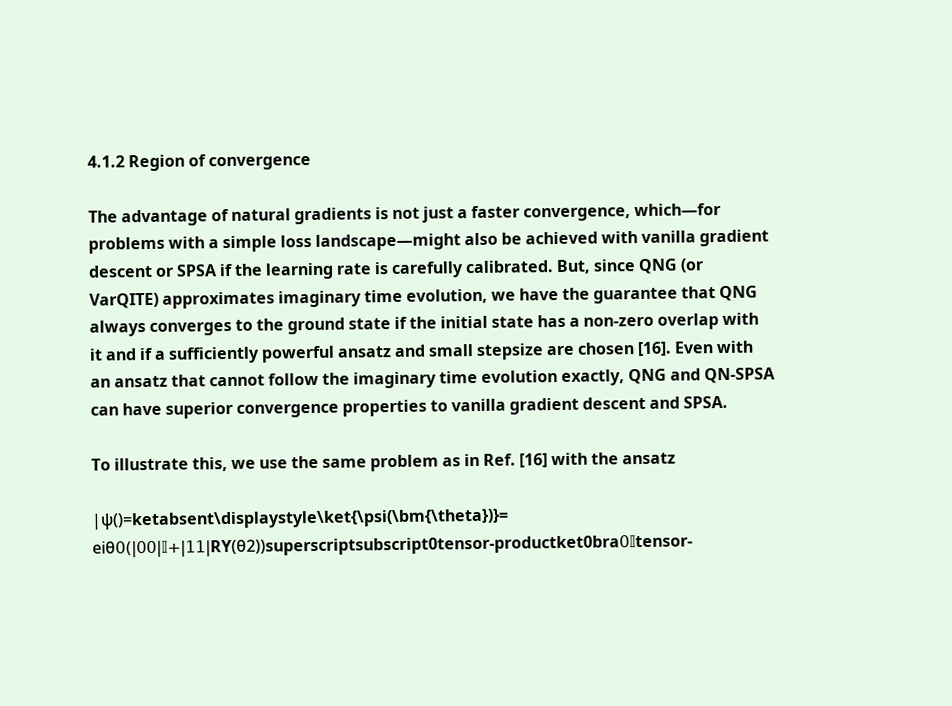4.1.2 Region of convergence

The advantage of natural gradients is not just a faster convergence, which—for problems with a simple loss landscape—might also be achieved with vanilla gradient descent or SPSA if the learning rate is carefully calibrated. But, since QNG (or VarQITE) approximates imaginary time evolution, we have the guarantee that QNG always converges to the ground state if the initial state has a non-zero overlap with it and if a sufficiently powerful ansatz and small stepsize are chosen [16]. Even with an ansatz that cannot follow the imaginary time evolution exactly, QNG and QN-SPSA can have superior convergence properties to vanilla gradient descent and SPSA.

To illustrate this, we use the same problem as in Ref. [16] with the ansatz

|ψ()=ketabsent\displaystyle\ket{\psi(\bm{\theta})}= eiθ0(|00|𝕀+|11|RY(θ2))superscriptsubscript0tensor-productket0bra0𝕀tensor-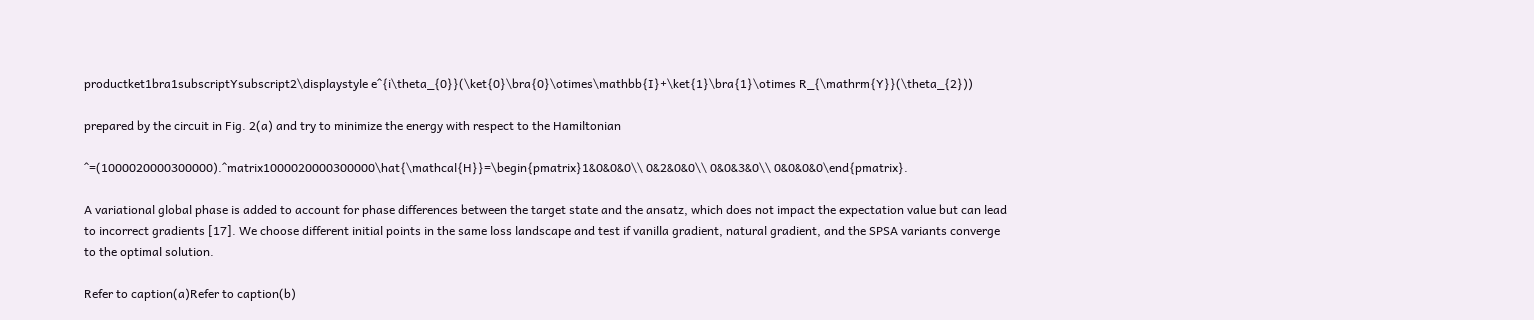productket1bra1subscriptYsubscript2\displaystyle e^{i\theta_{0}}(\ket{0}\bra{0}\otimes\mathbb{I}+\ket{1}\bra{1}\otimes R_{\mathrm{Y}}(\theta_{2}))

prepared by the circuit in Fig. 2(a) and try to minimize the energy with respect to the Hamiltonian

^=(1000020000300000).^matrix1000020000300000\hat{\mathcal{H}}=\begin{pmatrix}1&0&0&0\\ 0&2&0&0\\ 0&0&3&0\\ 0&0&0&0\end{pmatrix}.

A variational global phase is added to account for phase differences between the target state and the ansatz, which does not impact the expectation value but can lead to incorrect gradients [17]. We choose different initial points in the same loss landscape and test if vanilla gradient, natural gradient, and the SPSA variants converge to the optimal solution.

Refer to caption(a)Refer to caption(b)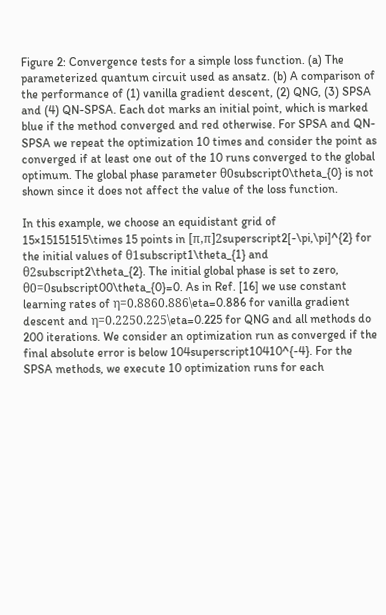Figure 2: Convergence tests for a simple loss function. (a) The parameterized quantum circuit used as ansatz. (b) A comparison of the performance of (1) vanilla gradient descent, (2) QNG, (3) SPSA and (4) QN-SPSA. Each dot marks an initial point, which is marked blue if the method converged and red otherwise. For SPSA and QN-SPSA we repeat the optimization 10 times and consider the point as converged if at least one out of the 10 runs converged to the global optimum. The global phase parameter θ0subscript0\theta_{0} is not shown since it does not affect the value of the loss function.

In this example, we choose an equidistant grid of 15×15151515\times 15 points in [π,π]2superscript2[-\pi,\pi]^{2} for the initial values of θ1subscript1\theta_{1} and θ2subscript2\theta_{2}. The initial global phase is set to zero, θ0=0subscript00\theta_{0}=0. As in Ref. [16] we use constant learning rates of η=0.8860.886\eta=0.886 for vanilla gradient descent and η=0.2250.225\eta=0.225 for QNG and all methods do 200 iterations. We consider an optimization run as converged if the final absolute error is below 104superscript10410^{-4}. For the SPSA methods, we execute 10 optimization runs for each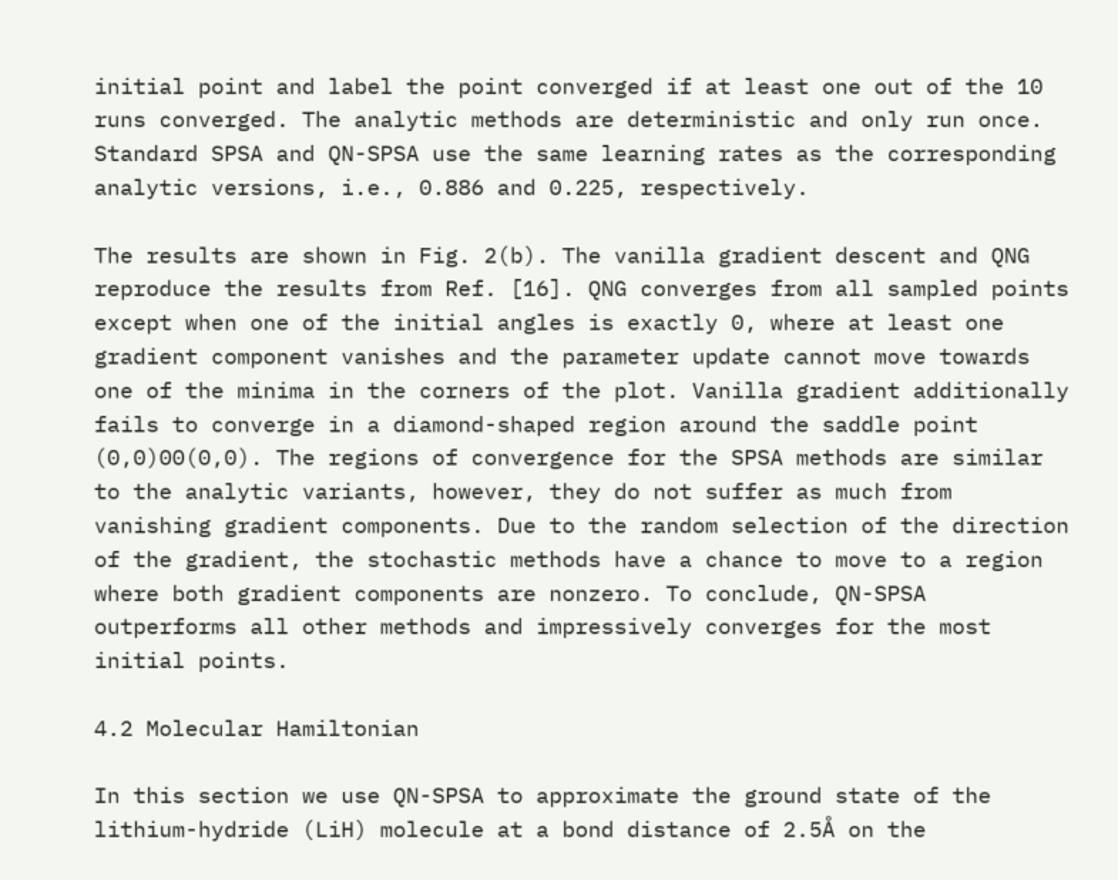initial point and label the point converged if at least one out of the 10 runs converged. The analytic methods are deterministic and only run once. Standard SPSA and QN-SPSA use the same learning rates as the corresponding analytic versions, i.e., 0.886 and 0.225, respectively.

The results are shown in Fig. 2(b). The vanilla gradient descent and QNG reproduce the results from Ref. [16]. QNG converges from all sampled points except when one of the initial angles is exactly 0, where at least one gradient component vanishes and the parameter update cannot move towards one of the minima in the corners of the plot. Vanilla gradient additionally fails to converge in a diamond-shaped region around the saddle point (0,0)00(0,0). The regions of convergence for the SPSA methods are similar to the analytic variants, however, they do not suffer as much from vanishing gradient components. Due to the random selection of the direction of the gradient, the stochastic methods have a chance to move to a region where both gradient components are nonzero. To conclude, QN-SPSA outperforms all other methods and impressively converges for the most initial points.

4.2 Molecular Hamiltonian

In this section we use QN-SPSA to approximate the ground state of the lithium-hydride (LiH) molecule at a bond distance of 2.5Å on the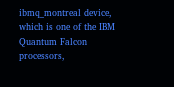ibmq_montreal device, which is one of the IBM Quantum Falcon processors,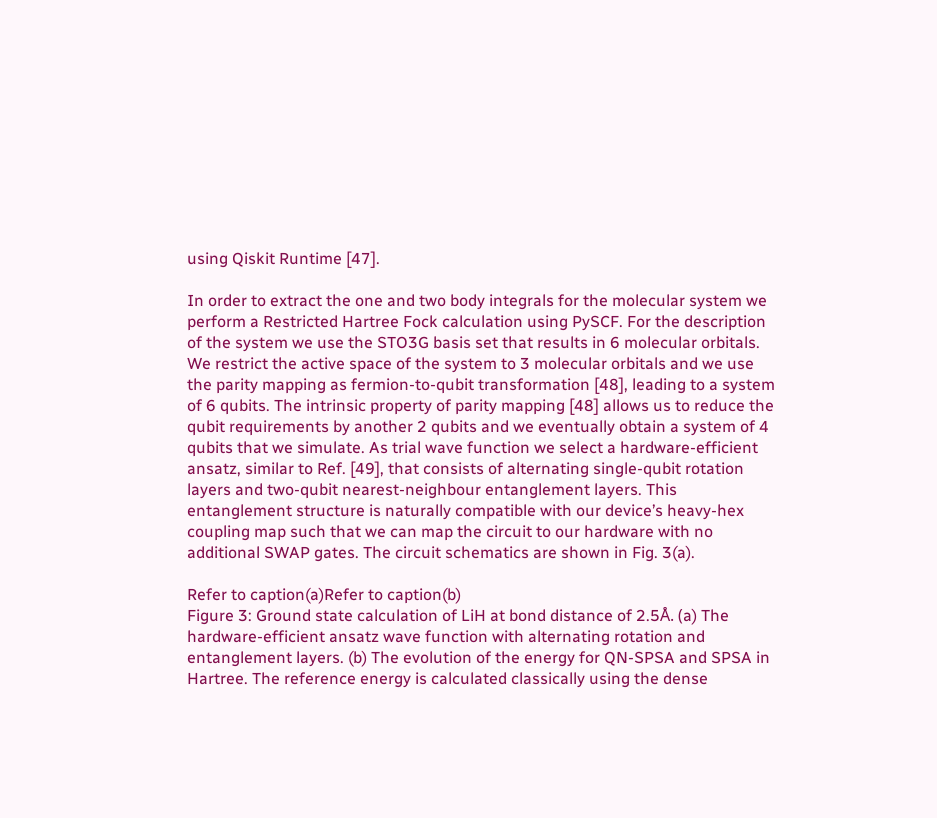using Qiskit Runtime [47].

In order to extract the one and two body integrals for the molecular system we perform a Restricted Hartree Fock calculation using PySCF. For the description of the system we use the STO3G basis set that results in 6 molecular orbitals. We restrict the active space of the system to 3 molecular orbitals and we use the parity mapping as fermion-to-qubit transformation [48], leading to a system of 6 qubits. The intrinsic property of parity mapping [48] allows us to reduce the qubit requirements by another 2 qubits and we eventually obtain a system of 4 qubits that we simulate. As trial wave function we select a hardware-efficient ansatz, similar to Ref. [49], that consists of alternating single-qubit rotation layers and two-qubit nearest-neighbour entanglement layers. This entanglement structure is naturally compatible with our device’s heavy-hex coupling map such that we can map the circuit to our hardware with no additional SWAP gates. The circuit schematics are shown in Fig. 3(a).

Refer to caption(a)Refer to caption(b)
Figure 3: Ground state calculation of LiH at bond distance of 2.5Å. (a) The hardware-efficient ansatz wave function with alternating rotation and entanglement layers. (b) The evolution of the energy for QN-SPSA and SPSA in Hartree. The reference energy is calculated classically using the dense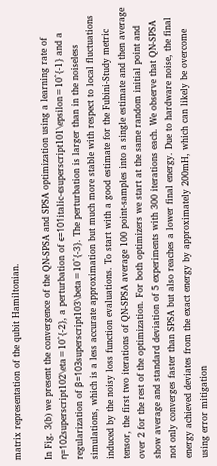matrix representation of the qubit Hamiltonian.

In Fig. 3(b) we present the convergence of the QN-SPSA and SPSA optimization using a learning rate of η=102superscript102\eta=10^{-2}, a perturbation of ϵ=101italic-ϵsuperscript101\epsilon=10^{-1} and a regularization of β=103superscript103\beta=10^{-3}. The perturbation is larger than in the noiseless simulations, which is a less accurate approximation but much more stable with respect to local fluctuations induced by the noisy loss function evaluations. To start with a good estimate for the Fubini-Study metric tensor, the first two iterations of QN-SPSA average 100 point-samples into a single estimate and then average over 2 for the rest of the optimization. For both optimizers we start at the same random initial point and show average and standard deviation of 5 experiments with 300 iterations each. We observe that QN-SPSA not only converges faster than SPSA but also reaches a lower final energy. Due to hardware noise, the final energy achieved deviates from the exact energy by approximately 200mH, which can likely be overcome using error mitigation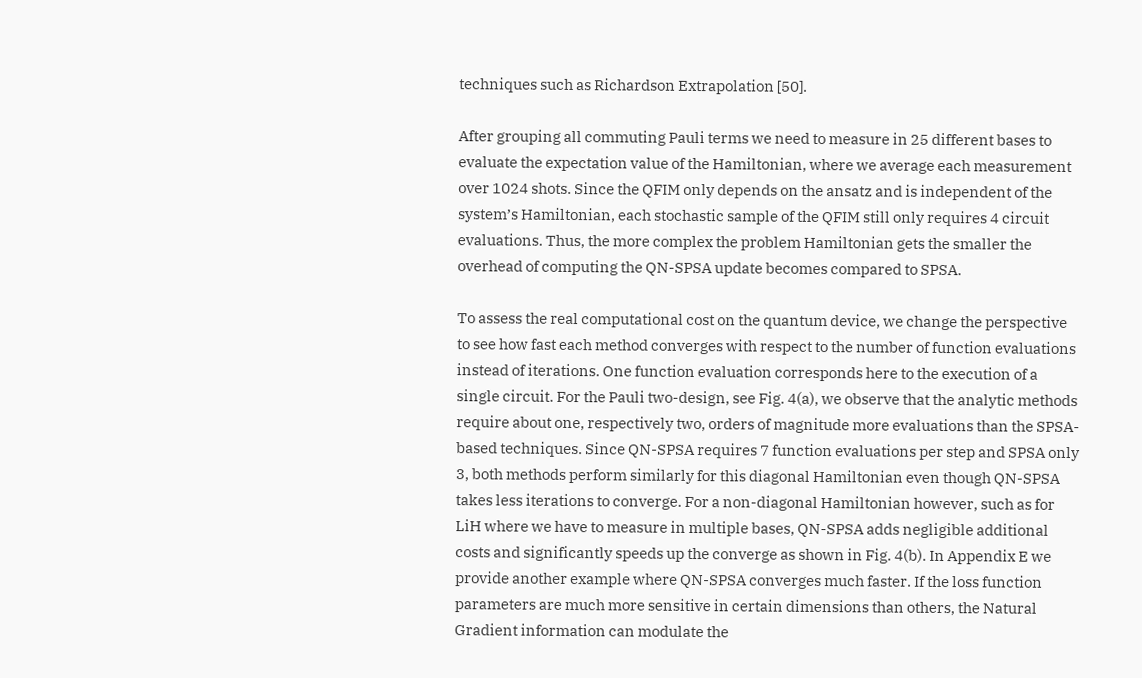techniques such as Richardson Extrapolation [50].

After grouping all commuting Pauli terms we need to measure in 25 different bases to evaluate the expectation value of the Hamiltonian, where we average each measurement over 1024 shots. Since the QFIM only depends on the ansatz and is independent of the system’s Hamiltonian, each stochastic sample of the QFIM still only requires 4 circuit evaluations. Thus, the more complex the problem Hamiltonian gets the smaller the overhead of computing the QN-SPSA update becomes compared to SPSA.

To assess the real computational cost on the quantum device, we change the perspective to see how fast each method converges with respect to the number of function evaluations instead of iterations. One function evaluation corresponds here to the execution of a single circuit. For the Pauli two-design, see Fig. 4(a), we observe that the analytic methods require about one, respectively two, orders of magnitude more evaluations than the SPSA-based techniques. Since QN-SPSA requires 7 function evaluations per step and SPSA only 3, both methods perform similarly for this diagonal Hamiltonian even though QN-SPSA takes less iterations to converge. For a non-diagonal Hamiltonian however, such as for LiH where we have to measure in multiple bases, QN-SPSA adds negligible additional costs and significantly speeds up the converge as shown in Fig. 4(b). In Appendix E we provide another example where QN-SPSA converges much faster. If the loss function parameters are much more sensitive in certain dimensions than others, the Natural Gradient information can modulate the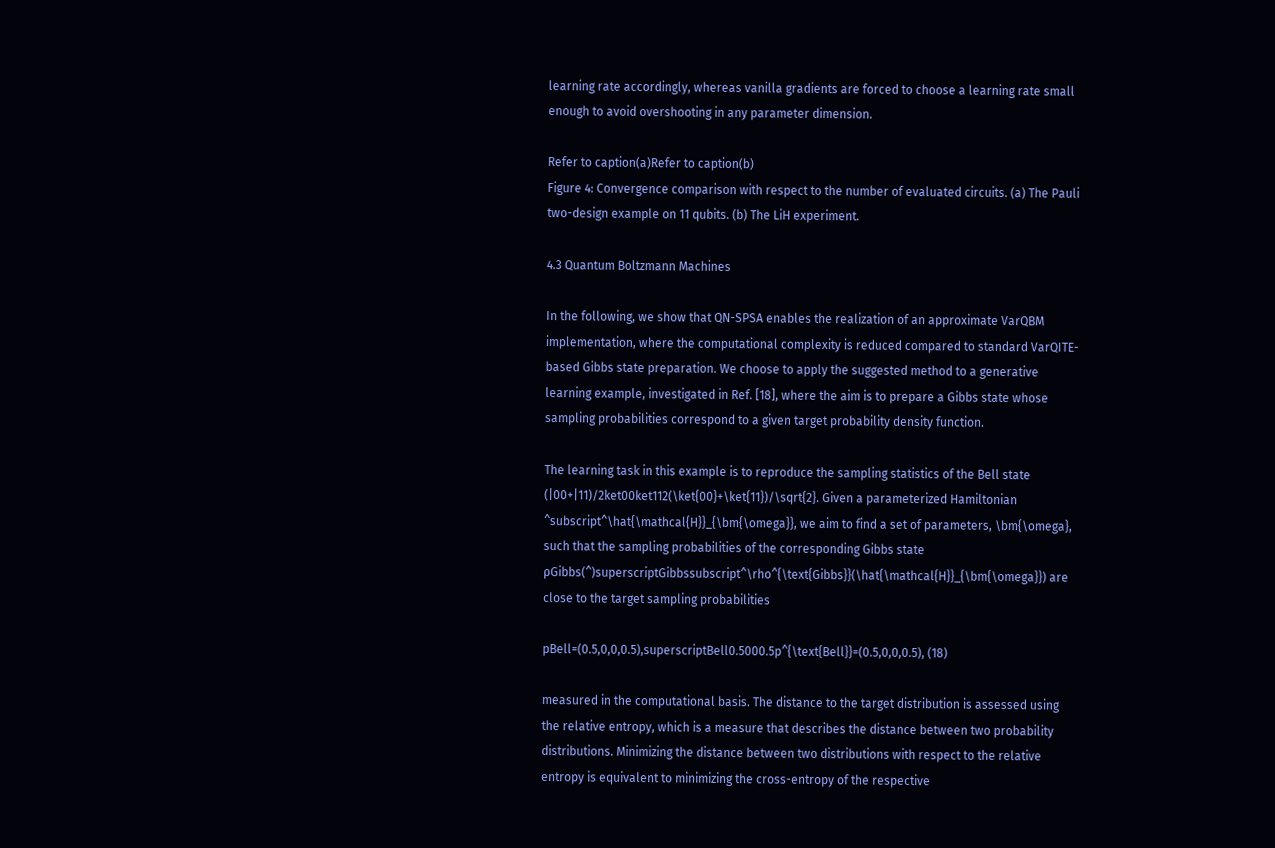learning rate accordingly, whereas vanilla gradients are forced to choose a learning rate small enough to avoid overshooting in any parameter dimension.

Refer to caption(a)Refer to caption(b)
Figure 4: Convergence comparison with respect to the number of evaluated circuits. (a) The Pauli two-design example on 11 qubits. (b) The LiH experiment.

4.3 Quantum Boltzmann Machines

In the following, we show that QN-SPSA enables the realization of an approximate VarQBM implementation, where the computational complexity is reduced compared to standard VarQITE-based Gibbs state preparation. We choose to apply the suggested method to a generative learning example, investigated in Ref. [18], where the aim is to prepare a Gibbs state whose sampling probabilities correspond to a given target probability density function.

The learning task in this example is to reproduce the sampling statistics of the Bell state (|00+|11)/2ket00ket112(\ket{00}+\ket{11})/\sqrt{2}. Given a parameterized Hamiltonian ^subscript^\hat{\mathcal{H}}_{\bm{\omega}}, we aim to find a set of parameters, \bm{\omega}, such that the sampling probabilities of the corresponding Gibbs state ρGibbs(^)superscriptGibbssubscript^\rho^{\text{Gibbs}}(\hat{\mathcal{H}}_{\bm{\omega}}) are close to the target sampling probabilities

pBell=(0.5,0,0,0.5),superscriptBell0.5000.5p^{\text{Bell}}=(0.5,0,0,0.5), (18)

measured in the computational basis. The distance to the target distribution is assessed using the relative entropy, which is a measure that describes the distance between two probability distributions. Minimizing the distance between two distributions with respect to the relative entropy is equivalent to minimizing the cross-entropy of the respective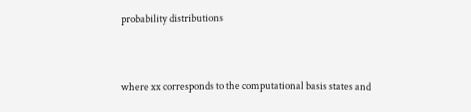probability distributions


where xx corresponds to the computational basis states and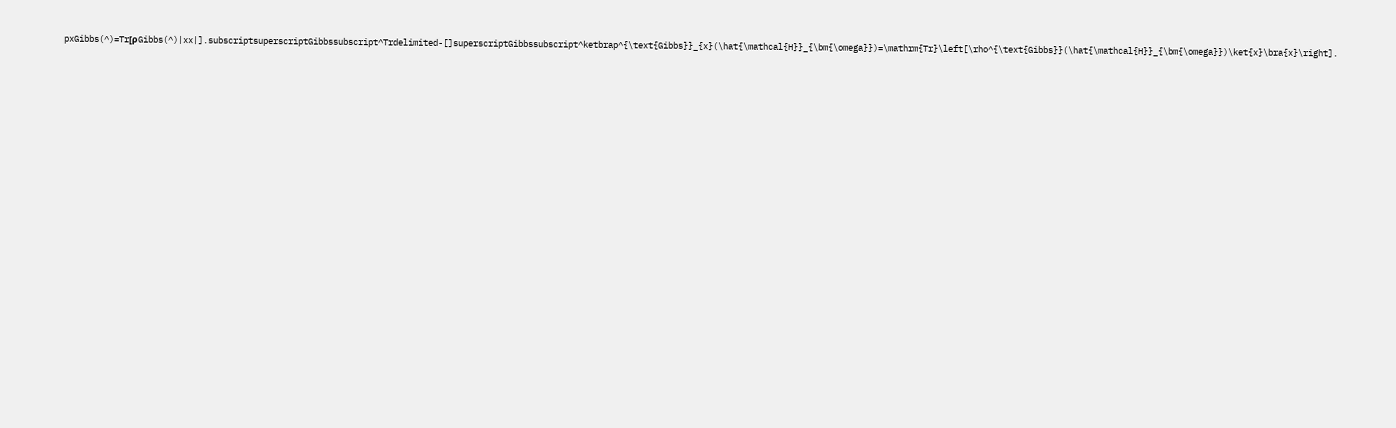pxGibbs(^)=Tr[ρGibbs(^)|xx|].subscriptsuperscriptGibbssubscript^Trdelimited-[]superscriptGibbssubscript^ketbrap^{\text{Gibbs}}_{x}(\hat{\mathcal{H}}_{\bm{\omega}})=\mathrm{Tr}\left[\rho^{\text{Gibbs}}(\hat{\mathcal{H}}_{\bm{\omega}})\ket{x}\bra{x}\right].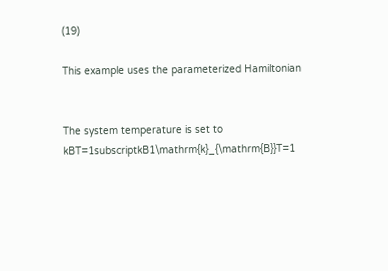(19)

This example uses the parameterized Hamiltonian


The system temperature is set to kBT=1subscriptkB1\mathrm{k}_{\mathrm{B}}T=1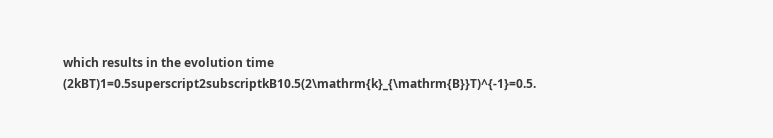which results in the evolution time (2kBT)1=0.5superscript2subscriptkB10.5(2\mathrm{k}_{\mathrm{B}}T)^{-1}=0.5.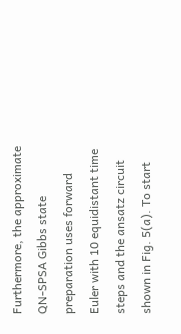Furthermore, the approximate QN-SPSA Gibbs state preparation uses forward Euler with 10 equidistant time steps and the ansatz circuit shown in Fig. 5(a). To start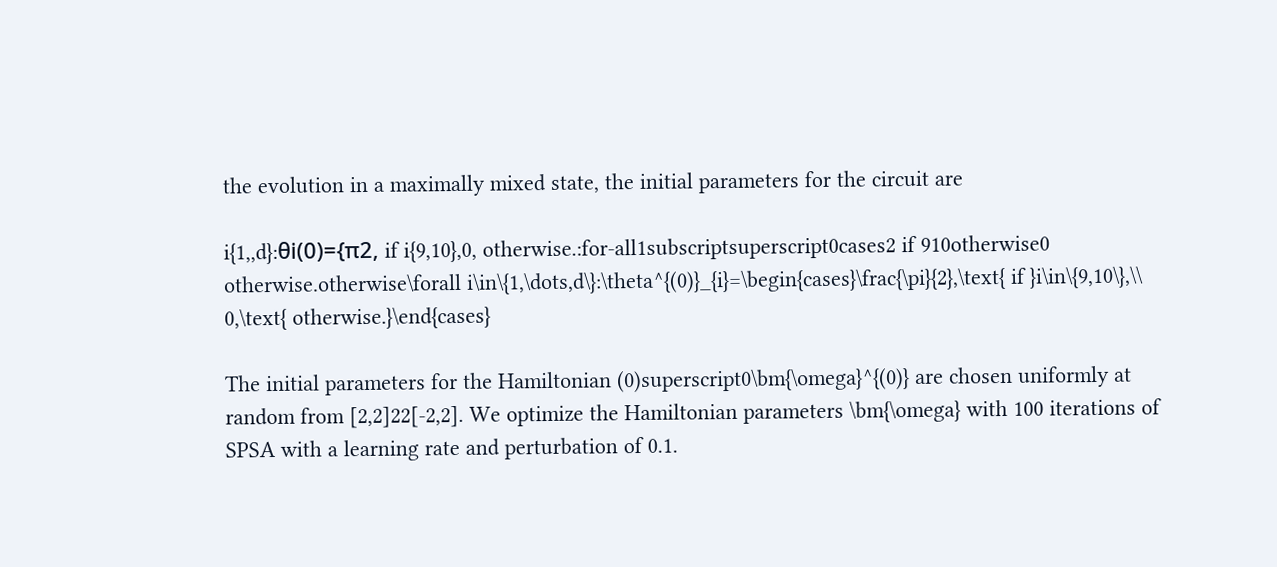the evolution in a maximally mixed state, the initial parameters for the circuit are

i{1,,d}:θi(0)={π2, if i{9,10},0, otherwise.:for-all1subscriptsuperscript0cases2 if 910otherwise0 otherwise.otherwise\forall i\in\{1,\dots,d\}:\theta^{(0)}_{i}=\begin{cases}\frac{\pi}{2},\text{ if }i\in\{9,10\},\\ 0,\text{ otherwise.}\end{cases}

The initial parameters for the Hamiltonian (0)superscript0\bm{\omega}^{(0)} are chosen uniformly at random from [2,2]22[-2,2]. We optimize the Hamiltonian parameters \bm{\omega} with 100 iterations of SPSA with a learning rate and perturbation of 0.1.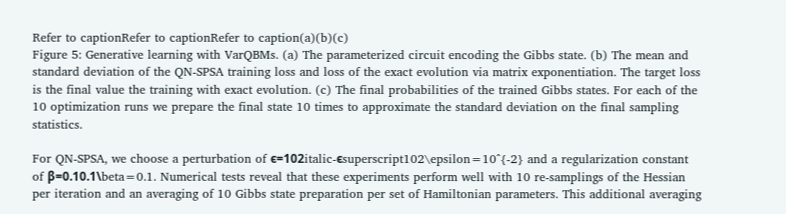Refer to captionRefer to captionRefer to caption(a)(b)(c)
Figure 5: Generative learning with VarQBMs. (a) The parameterized circuit encoding the Gibbs state. (b) The mean and standard deviation of the QN-SPSA training loss and loss of the exact evolution via matrix exponentiation. The target loss is the final value the training with exact evolution. (c) The final probabilities of the trained Gibbs states. For each of the 10 optimization runs we prepare the final state 10 times to approximate the standard deviation on the final sampling statistics.

For QN-SPSA, we choose a perturbation of ϵ=102italic-ϵsuperscript102\epsilon=10^{-2} and a regularization constant of β=0.10.1\beta=0.1. Numerical tests reveal that these experiments perform well with 10 re-samplings of the Hessian per iteration and an averaging of 10 Gibbs state preparation per set of Hamiltonian parameters. This additional averaging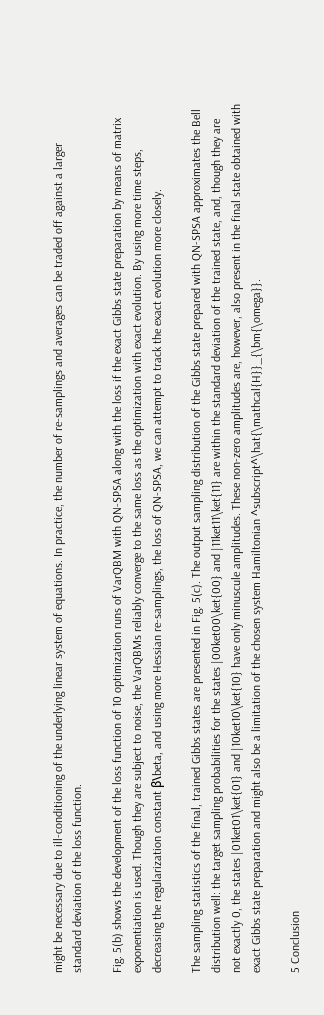might be necessary due to ill-conditioning of the underlying linear system of equations. In practice, the number of re-samplings and averages can be traded off against a larger standard deviation of the loss function.

Fig. 5(b) shows the development of the loss function of 10 optimization runs of VarQBM with QN-SPSA along with the loss if the exact Gibbs state preparation by means of matrix exponentiation is used. Though they are subject to noise, the VarQBMs reliably converge to the same loss as the optimization with exact evolution. By using more time steps, decreasing the regularization constant β\beta, and using more Hessian re-samplings, the loss of QN-SPSA, we can attempt to track the exact evolution more closely.

The sampling statistics of the final, trained Gibbs states are presented in Fig. 5(c). The output sampling distribution of the Gibbs state prepared with QN-SPSA approximates the Bell distribution well: the target sampling probabilities for the states |00ket00\ket{00} and |11ket11\ket{11} are within the standard deviation of the trained state, and, though they are not exactly 0, the states |01ket01\ket{01} and |10ket10\ket{10} have only minuscule amplitudes. These non-zero amplitudes are, however, also present in the final state obtained with exact Gibbs state preparation and might also be a limitation of the chosen system Hamiltonian ^subscript^\hat{\mathcal{H}}_{\bm{\omega}}.

5 Conclusion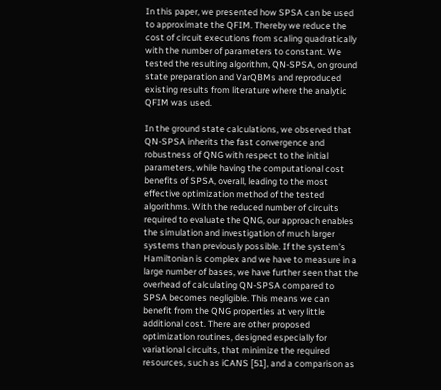In this paper, we presented how SPSA can be used to approximate the QFIM. Thereby we reduce the cost of circuit executions from scaling quadratically with the number of parameters to constant. We tested the resulting algorithm, QN-SPSA, on ground state preparation and VarQBMs and reproduced existing results from literature where the analytic QFIM was used.

In the ground state calculations, we observed that QN-SPSA inherits the fast convergence and robustness of QNG with respect to the initial parameters, while having the computational cost benefits of SPSA, overall, leading to the most effective optimization method of the tested algorithms. With the reduced number of circuits required to evaluate the QNG, our approach enables the simulation and investigation of much larger systems than previously possible. If the system’s Hamiltonian is complex and we have to measure in a large number of bases, we have further seen that the overhead of calculating QN-SPSA compared to SPSA becomes negligible. This means we can benefit from the QNG properties at very little additional cost. There are other proposed optimization routines, designed especially for variational circuits, that minimize the required resources, such as iCANS [51], and a comparison as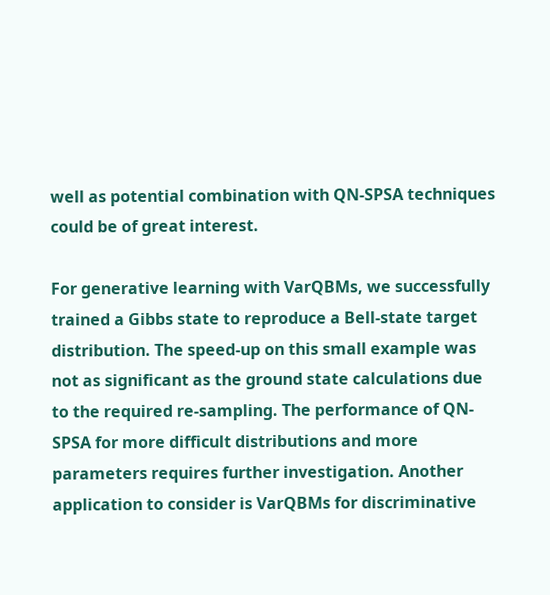well as potential combination with QN-SPSA techniques could be of great interest.

For generative learning with VarQBMs, we successfully trained a Gibbs state to reproduce a Bell-state target distribution. The speed-up on this small example was not as significant as the ground state calculations due to the required re-sampling. The performance of QN-SPSA for more difficult distributions and more parameters requires further investigation. Another application to consider is VarQBMs for discriminative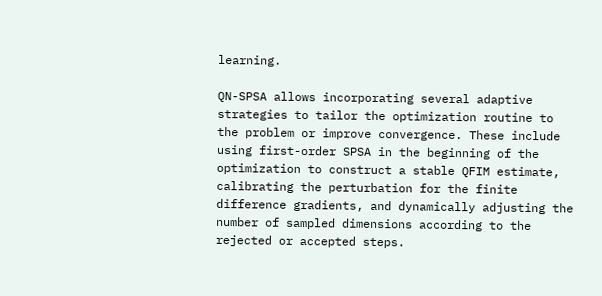learning.

QN-SPSA allows incorporating several adaptive strategies to tailor the optimization routine to the problem or improve convergence. These include using first-order SPSA in the beginning of the optimization to construct a stable QFIM estimate, calibrating the perturbation for the finite difference gradients, and dynamically adjusting the number of sampled dimensions according to the rejected or accepted steps.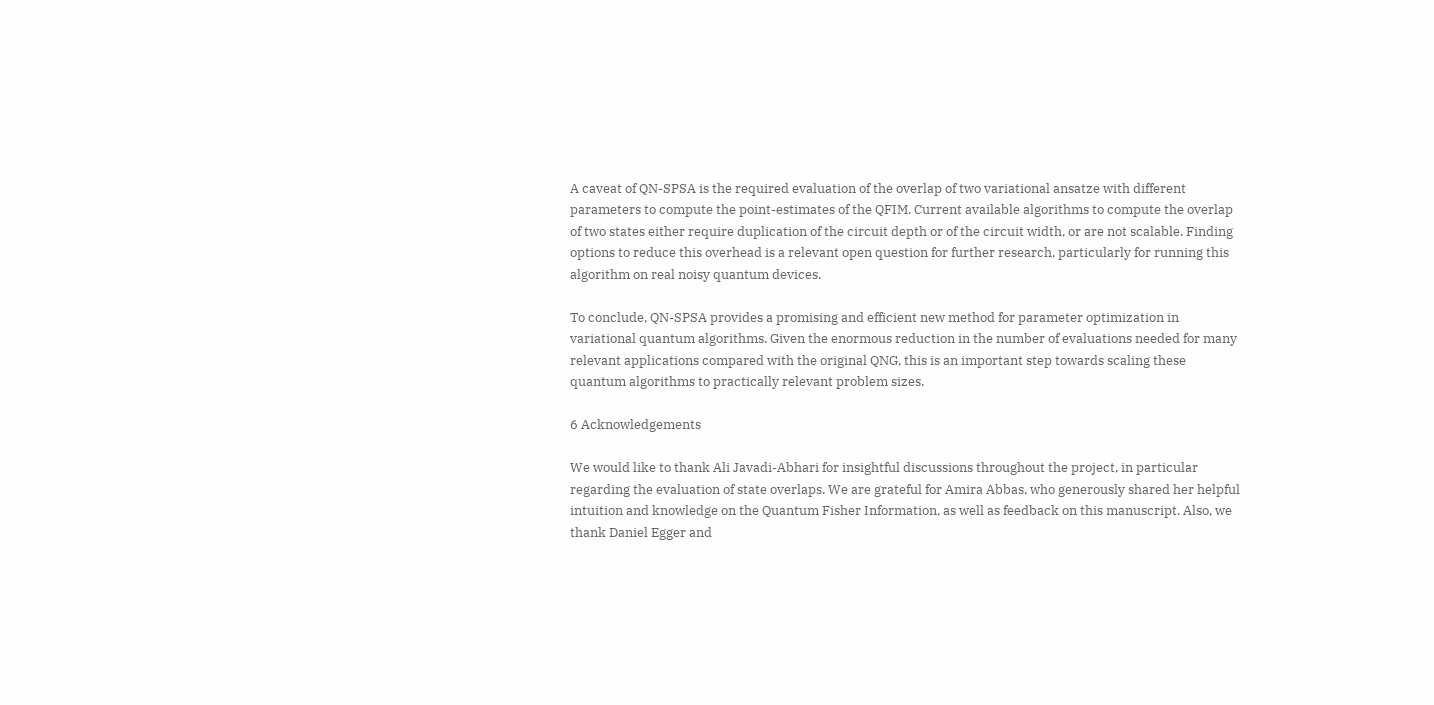A caveat of QN-SPSA is the required evaluation of the overlap of two variational ansatze with different parameters to compute the point-estimates of the QFIM. Current available algorithms to compute the overlap of two states either require duplication of the circuit depth or of the circuit width, or are not scalable. Finding options to reduce this overhead is a relevant open question for further research, particularly for running this algorithm on real noisy quantum devices.

To conclude, QN-SPSA provides a promising and efficient new method for parameter optimization in variational quantum algorithms. Given the enormous reduction in the number of evaluations needed for many relevant applications compared with the original QNG, this is an important step towards scaling these quantum algorithms to practically relevant problem sizes.

6 Acknowledgements

We would like to thank Ali Javadi-Abhari for insightful discussions throughout the project, in particular regarding the evaluation of state overlaps. We are grateful for Amira Abbas, who generously shared her helpful intuition and knowledge on the Quantum Fisher Information, as well as feedback on this manuscript. Also, we thank Daniel Egger and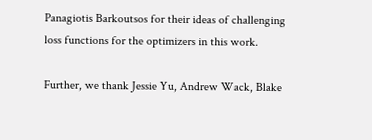Panagiotis Barkoutsos for their ideas of challenging loss functions for the optimizers in this work.

Further, we thank Jessie Yu, Andrew Wack, Blake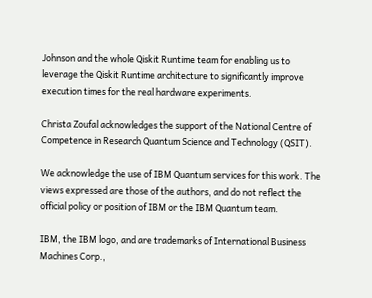Johnson and the whole Qiskit Runtime team for enabling us to leverage the Qiskit Runtime architecture to significantly improve execution times for the real hardware experiments.

Christa Zoufal acknowledges the support of the National Centre of Competence in Research Quantum Science and Technology (QSIT).

We acknowledge the use of IBM Quantum services for this work. The views expressed are those of the authors, and do not reflect the official policy or position of IBM or the IBM Quantum team.

IBM, the IBM logo, and are trademarks of International Business Machines Corp.,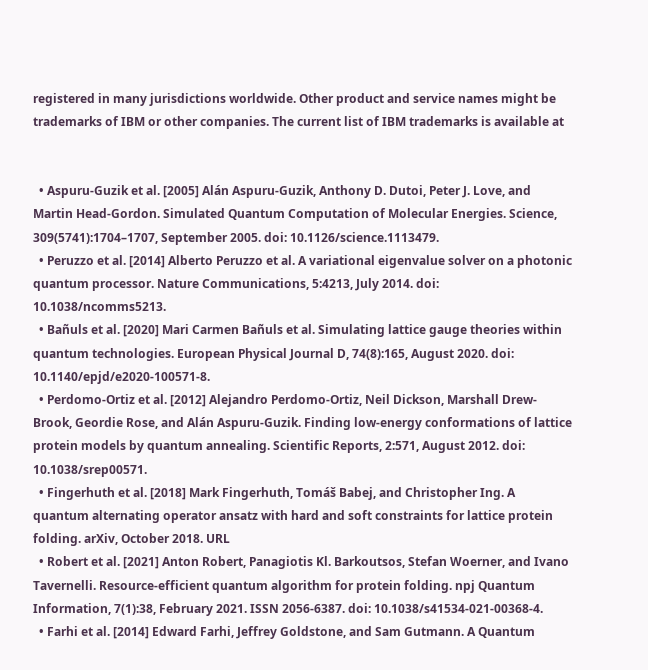registered in many jurisdictions worldwide. Other product and service names might be trademarks of IBM or other companies. The current list of IBM trademarks is available at


  • Aspuru-Guzik et al. [2005] Alán Aspuru-Guzik, Anthony D. Dutoi, Peter J. Love, and Martin Head-Gordon. Simulated Quantum Computation of Molecular Energies. Science, 309(5741):1704–1707, September 2005. doi: 10.1126/science.1113479.
  • Peruzzo et al. [2014] Alberto Peruzzo et al. A variational eigenvalue solver on a photonic quantum processor. Nature Communications, 5:4213, July 2014. doi: 10.1038/ncomms5213.
  • Bañuls et al. [2020] Mari Carmen Bañuls et al. Simulating lattice gauge theories within quantum technologies. European Physical Journal D, 74(8):165, August 2020. doi: 10.1140/epjd/e2020-100571-8.
  • Perdomo-Ortiz et al. [2012] Alejandro Perdomo-Ortiz, Neil Dickson, Marshall Drew-Brook, Geordie Rose, and Alán Aspuru-Guzik. Finding low-energy conformations of lattice protein models by quantum annealing. Scientific Reports, 2:571, August 2012. doi: 10.1038/srep00571.
  • Fingerhuth et al. [2018] Mark Fingerhuth, Tomáš Babej, and Christopher Ing. A quantum alternating operator ansatz with hard and soft constraints for lattice protein folding. arXiv, October 2018. URL
  • Robert et al. [2021] Anton Robert, Panagiotis Kl. Barkoutsos, Stefan Woerner, and Ivano Tavernelli. Resource-efficient quantum algorithm for protein folding. npj Quantum Information, 7(1):38, February 2021. ISSN 2056-6387. doi: 10.1038/s41534-021-00368-4.
  • Farhi et al. [2014] Edward Farhi, Jeffrey Goldstone, and Sam Gutmann. A Quantum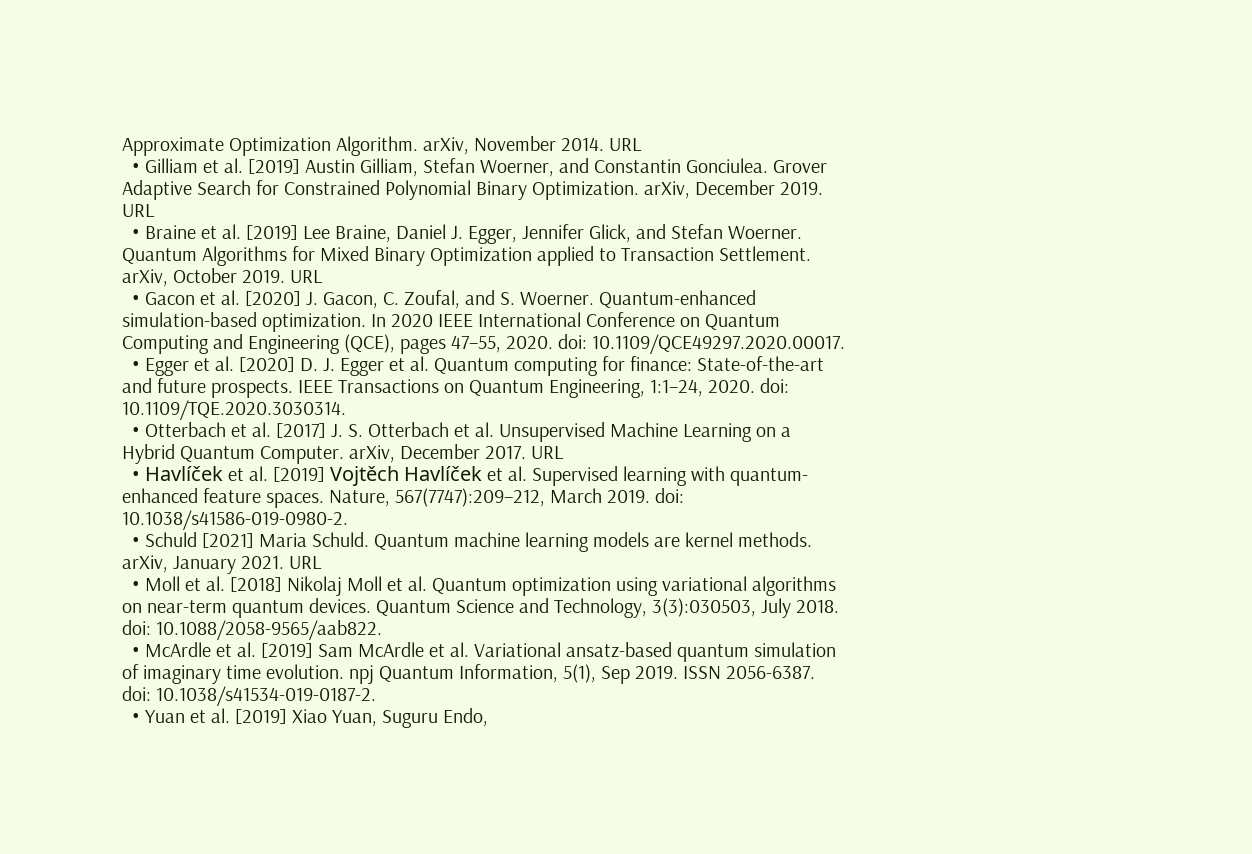Approximate Optimization Algorithm. arXiv, November 2014. URL
  • Gilliam et al. [2019] Austin Gilliam, Stefan Woerner, and Constantin Gonciulea. Grover Adaptive Search for Constrained Polynomial Binary Optimization. arXiv, December 2019. URL
  • Braine et al. [2019] Lee Braine, Daniel J. Egger, Jennifer Glick, and Stefan Woerner. Quantum Algorithms for Mixed Binary Optimization applied to Transaction Settlement. arXiv, October 2019. URL
  • Gacon et al. [2020] J. Gacon, C. Zoufal, and S. Woerner. Quantum-enhanced simulation-based optimization. In 2020 IEEE International Conference on Quantum Computing and Engineering (QCE), pages 47–55, 2020. doi: 10.1109/QCE49297.2020.00017.
  • Egger et al. [2020] D. J. Egger et al. Quantum computing for finance: State-of-the-art and future prospects. IEEE Transactions on Quantum Engineering, 1:1–24, 2020. doi: 10.1109/TQE.2020.3030314.
  • Otterbach et al. [2017] J. S. Otterbach et al. Unsupervised Machine Learning on a Hybrid Quantum Computer. arXiv, December 2017. URL
  • Havlíček et al. [2019] Vojtěch Havlíček et al. Supervised learning with quantum-enhanced feature spaces. Nature, 567(7747):209–212, March 2019. doi: 10.1038/s41586-019-0980-2.
  • Schuld [2021] Maria Schuld. Quantum machine learning models are kernel methods. arXiv, January 2021. URL
  • Moll et al. [2018] Nikolaj Moll et al. Quantum optimization using variational algorithms on near-term quantum devices. Quantum Science and Technology, 3(3):030503, July 2018. doi: 10.1088/2058-9565/aab822.
  • McArdle et al. [2019] Sam McArdle et al. Variational ansatz-based quantum simulation of imaginary time evolution. npj Quantum Information, 5(1), Sep 2019. ISSN 2056-6387. doi: 10.1038/s41534-019-0187-2.
  • Yuan et al. [2019] Xiao Yuan, Suguru Endo,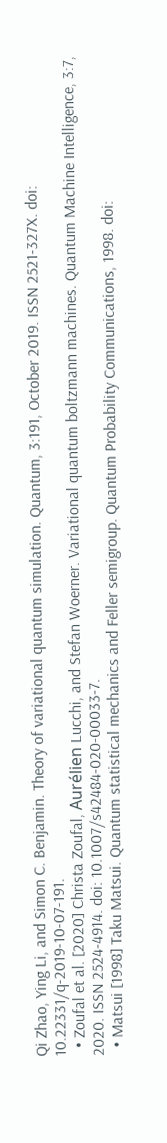Qi Zhao, Ying Li, and Simon C. Benjamin. Theory of variational quantum simulation. Quantum, 3:191, October 2019. ISSN 2521-327X. doi: 10.22331/q-2019-10-07-191.
  • Zoufal et al. [2020] Christa Zoufal, Aurélien Lucchi, and Stefan Woerner. Variational quantum boltzmann machines. Quantum Machine Intelligence, 3:7, 2020. ISSN 2524-4914. doi: 10.1007/s42484-020-00033-7.
  • Matsui [1998] Taku Matsui. Quantum statistical mechanics and Feller semigroup. Quantum Probability Communications, 1998. doi: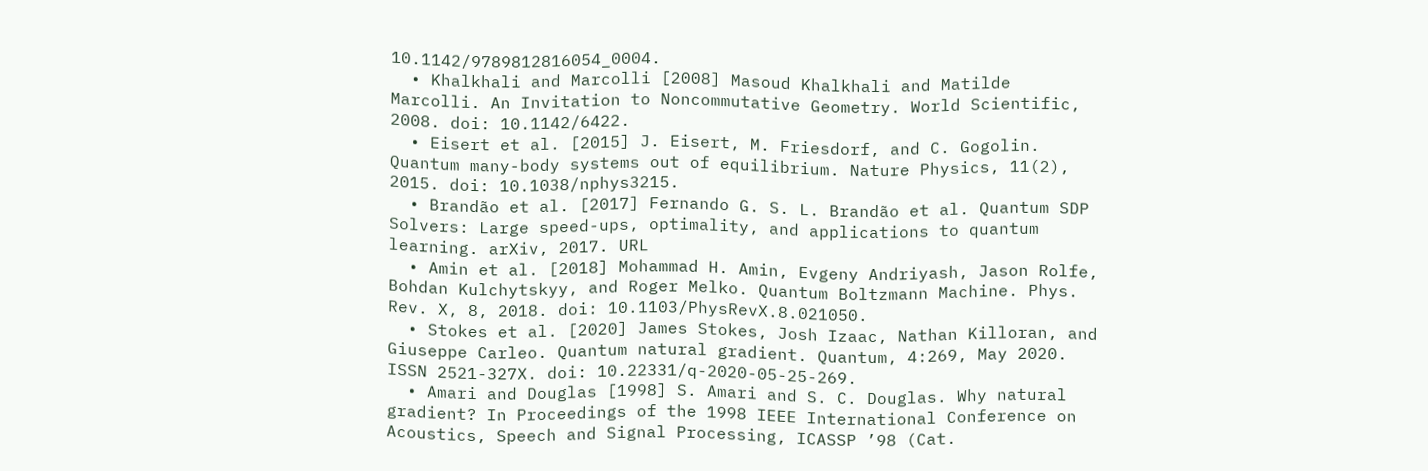10.1142/9789812816054_0004.
  • Khalkhali and Marcolli [2008] Masoud Khalkhali and Matilde Marcolli. An Invitation to Noncommutative Geometry. World Scientific, 2008. doi: 10.1142/6422.
  • Eisert et al. [2015] J. Eisert, M. Friesdorf, and C. Gogolin. Quantum many-body systems out of equilibrium. Nature Physics, 11(2), 2015. doi: 10.1038/nphys3215.
  • Brandão et al. [2017] Fernando G. S. L. Brandão et al. Quantum SDP Solvers: Large speed-ups, optimality, and applications to quantum learning. arXiv, 2017. URL
  • Amin et al. [2018] Mohammad H. Amin, Evgeny Andriyash, Jason Rolfe, Bohdan Kulchytskyy, and Roger Melko. Quantum Boltzmann Machine. Phys. Rev. X, 8, 2018. doi: 10.1103/PhysRevX.8.021050.
  • Stokes et al. [2020] James Stokes, Josh Izaac, Nathan Killoran, and Giuseppe Carleo. Quantum natural gradient. Quantum, 4:269, May 2020. ISSN 2521-327X. doi: 10.22331/q-2020-05-25-269.
  • Amari and Douglas [1998] S. Amari and S. C. Douglas. Why natural gradient? In Proceedings of the 1998 IEEE International Conference on Acoustics, Speech and Signal Processing, ICASSP ’98 (Cat.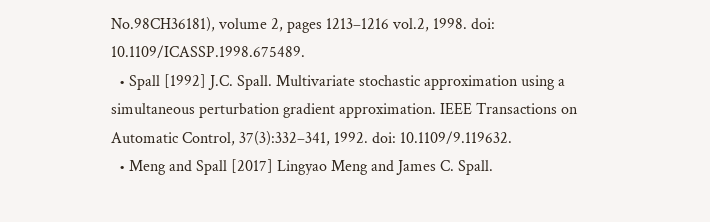No.98CH36181), volume 2, pages 1213–1216 vol.2, 1998. doi: 10.1109/ICASSP.1998.675489.
  • Spall [1992] J.C. Spall. Multivariate stochastic approximation using a simultaneous perturbation gradient approximation. IEEE Transactions on Automatic Control, 37(3):332–341, 1992. doi: 10.1109/9.119632.
  • Meng and Spall [2017] Lingyao Meng and James C. Spall.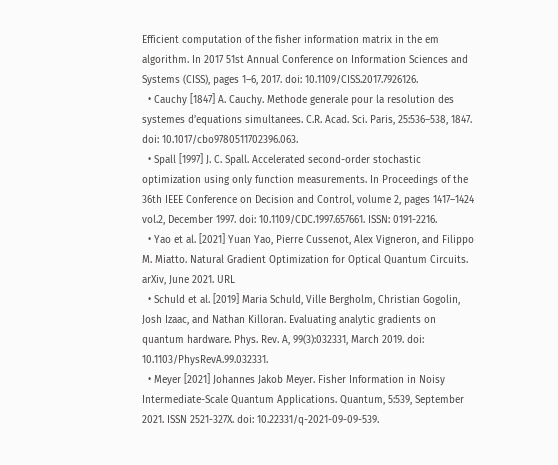Efficient computation of the fisher information matrix in the em algorithm. In 2017 51st Annual Conference on Information Sciences and Systems (CISS), pages 1–6, 2017. doi: 10.1109/CISS.2017.7926126.
  • Cauchy [1847] A. Cauchy. Methode generale pour la resolution des systemes d’equations simultanees. C.R. Acad. Sci. Paris, 25:536–538, 1847. doi: 10.1017/cbo9780511702396.063.
  • Spall [1997] J. C. Spall. Accelerated second-order stochastic optimization using only function measurements. In Proceedings of the 36th IEEE Conference on Decision and Control, volume 2, pages 1417–1424 vol.2, December 1997. doi: 10.1109/CDC.1997.657661. ISSN: 0191-2216.
  • Yao et al. [2021] Yuan Yao, Pierre Cussenot, Alex Vigneron, and Filippo M. Miatto. Natural Gradient Optimization for Optical Quantum Circuits. arXiv, June 2021. URL
  • Schuld et al. [2019] Maria Schuld, Ville Bergholm, Christian Gogolin, Josh Izaac, and Nathan Killoran. Evaluating analytic gradients on quantum hardware. Phys. Rev. A, 99(3):032331, March 2019. doi: 10.1103/PhysRevA.99.032331.
  • Meyer [2021] Johannes Jakob Meyer. Fisher Information in Noisy Intermediate-Scale Quantum Applications. Quantum, 5:539, September 2021. ISSN 2521-327X. doi: 10.22331/q-2021-09-09-539.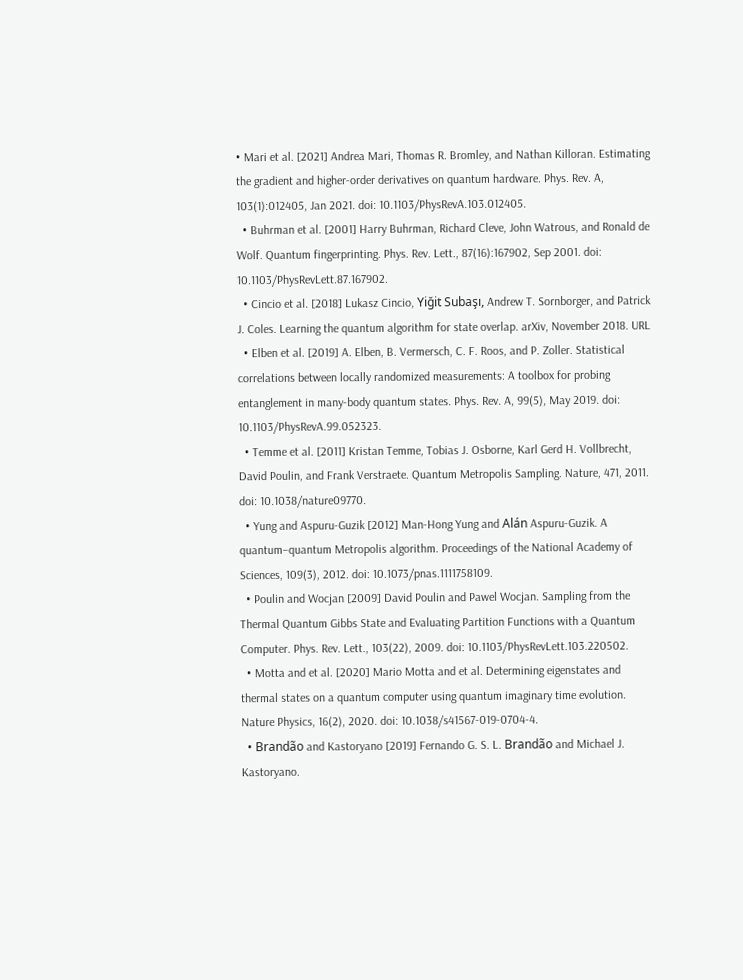• Mari et al. [2021] Andrea Mari, Thomas R. Bromley, and Nathan Killoran. Estimating the gradient and higher-order derivatives on quantum hardware. Phys. Rev. A, 103(1):012405, Jan 2021. doi: 10.1103/PhysRevA.103.012405.
  • Buhrman et al. [2001] Harry Buhrman, Richard Cleve, John Watrous, and Ronald de Wolf. Quantum fingerprinting. Phys. Rev. Lett., 87(16):167902, Sep 2001. doi: 10.1103/PhysRevLett.87.167902.
  • Cincio et al. [2018] Lukasz Cincio, Yiğit Subaşı, Andrew T. Sornborger, and Patrick J. Coles. Learning the quantum algorithm for state overlap. arXiv, November 2018. URL
  • Elben et al. [2019] A. Elben, B. Vermersch, C. F. Roos, and P. Zoller. Statistical correlations between locally randomized measurements: A toolbox for probing entanglement in many-body quantum states. Phys. Rev. A, 99(5), May 2019. doi: 10.1103/PhysRevA.99.052323.
  • Temme et al. [2011] Kristan Temme, Tobias J. Osborne, Karl Gerd H. Vollbrecht, David Poulin, and Frank Verstraete. Quantum Metropolis Sampling. Nature, 471, 2011. doi: 10.1038/nature09770.
  • Yung and Aspuru-Guzik [2012] Man-Hong Yung and Alán Aspuru-Guzik. A quantum–quantum Metropolis algorithm. Proceedings of the National Academy of Sciences, 109(3), 2012. doi: 10.1073/pnas.1111758109.
  • Poulin and Wocjan [2009] David Poulin and Pawel Wocjan. Sampling from the Thermal Quantum Gibbs State and Evaluating Partition Functions with a Quantum Computer. Phys. Rev. Lett., 103(22), 2009. doi: 10.1103/PhysRevLett.103.220502.
  • Motta and et al. [2020] Mario Motta and et al. Determining eigenstates and thermal states on a quantum computer using quantum imaginary time evolution. Nature Physics, 16(2), 2020. doi: 10.1038/s41567-019-0704-4.
  • Brandão and Kastoryano [2019] Fernando G. S. L. Brandão and Michael J. Kastoryano.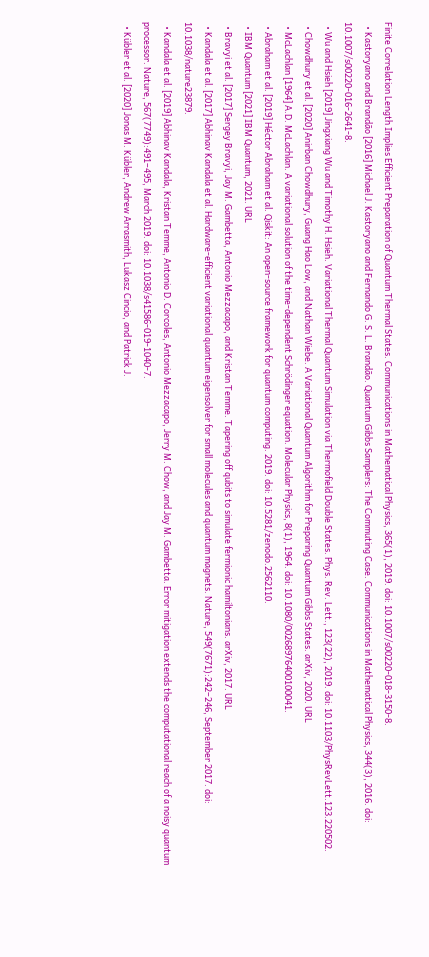Finite Correlation Length Implies Efficient Preparation of Quantum Thermal States. Communications in Mathematical Physics, 365(1), 2019. doi: 10.1007/s00220-018-3150-8.
  • Kastoryano and Brandão [2016] Michael J. Kastoryano and Fernando G. S. L. Brandão. Quantum Gibbs Samplers: The Commuting Case. Communications in Mathematical Physics, 344(3), 2016. doi: 10.1007/s00220-016-2641-8.
  • Wu and Hsieh [2019] Jingxiang Wu and Timothy H. Hsieh. Variational Thermal Quantum Simulation via Thermofield Double States. Phys. Rev. Lett., 123(22), 2019. doi: 10.1103/PhysRevLett.123.220502.
  • Chowdhury et al. [2020] Anirban Chowdhury, Guang Hao Low, and Nathan Wiebe. A Variational Quantum Algorithm for Preparing Quantum Gibbs States. arXiv, 2020. URL
  • McLachlan [1964] A.D. McLachlan. A variational solution of the time-dependent Schrödinger equation. Molecular Physics, 8(1), 1964. doi: 10.1080/00268976400100041.
  • Abraham et al. [2019] Héctor Abraham et al. Qiskit: An open-source framework for quantum computing. 2019. doi: 10.5281/zenodo.2562110.
  • IBM Quantum [2021] IBM Quantum, 2021. URL
  • Bravyi et al. [2017] Sergey Bravyi, Jay M. Gambetta, Antonio Mezzacapo, and Kristan Temme. Tapering off qubits to simulate fermionic hamiltonians. arXiv, 2017. URL
  • Kandala et al. [2017] Abhinav Kandala et al. Hardware-efficient variational quantum eigensolver for small molecules and quantum magnets. Nature, 549(7671):242–246, September 2017. doi: 10.1038/nature23879.
  • Kandala et al. [2019] Abhinav Kandala, Kristan Temme, Antonio D. Corcoles, Antonio Mezzacapo, Jerry M. Chow, and Jay M. Gambetta. Error mitigation extends the computational reach of a noisy quantum processor. Nature, 567(7749):491–495, March 2019. doi: 10.1038/s41586-019-1040-7.
  • Kübler et al. [2020] Jonas M. Kübler, Andrew Arrasmith, Lukasz Cincio, and Patrick J.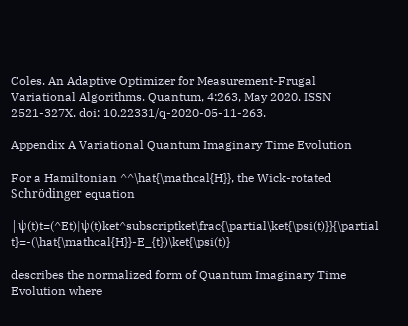Coles. An Adaptive Optimizer for Measurement-Frugal Variational Algorithms. Quantum, 4:263, May 2020. ISSN 2521-327X. doi: 10.22331/q-2020-05-11-263.

Appendix A Variational Quantum Imaginary Time Evolution

For a Hamiltonian ^^\hat{\mathcal{H}}, the Wick-rotated Schrödinger equation

|ψ(t)t=(^Et)|ψ(t)ket^subscriptket\frac{\partial\ket{\psi(t)}}{\partial t}=-(\hat{\mathcal{H}}-E_{t})\ket{\psi(t)}

describes the normalized form of Quantum Imaginary Time Evolution where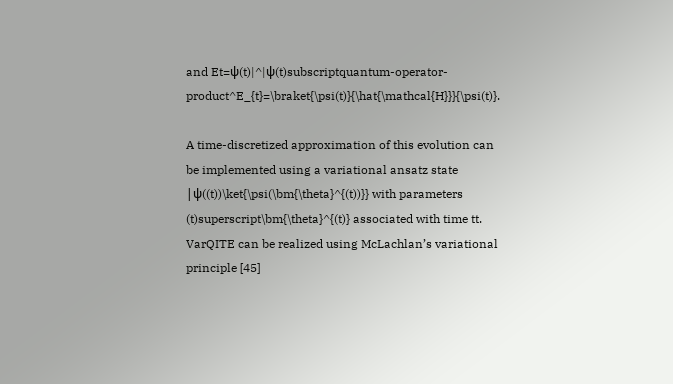and Et=ψ(t)|^|ψ(t)subscriptquantum-operator-product^E_{t}=\braket{\psi(t)}{\hat{\mathcal{H}}}{\psi(t)}.

A time-discretized approximation of this evolution can be implemented using a variational ansatz state |ψ((t))\ket{\psi(\bm{\theta}^{(t))}} with parameters (t)superscript\bm{\theta}^{(t)} associated with time tt. VarQITE can be realized using McLachlan’s variational principle [45]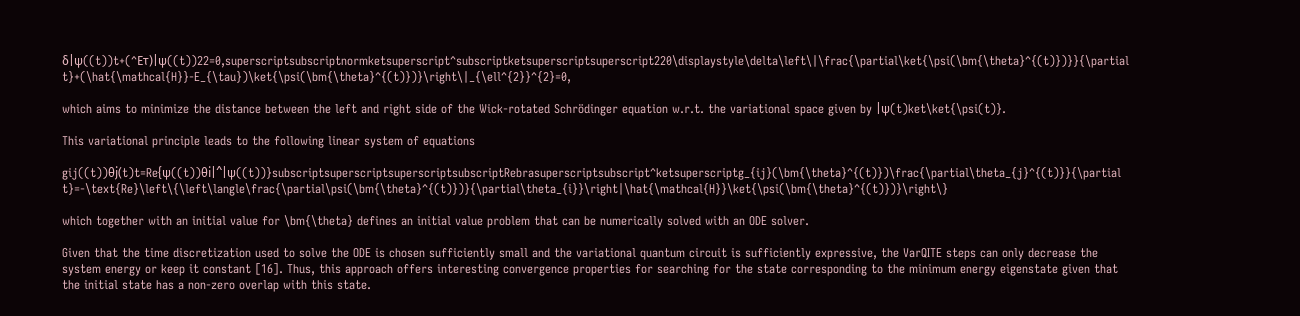δ|ψ((t))t+(^Eτ)|ψ((t))22=0,superscriptsubscriptnormketsuperscript^subscriptketsuperscriptsuperscript220\displaystyle\delta\left\|\frac{\partial\ket{\psi(\bm{\theta}^{(t)})}}{\partial t}+(\hat{\mathcal{H}}-E_{\tau})\ket{\psi(\bm{\theta}^{(t)})}\right\|_{\ell^{2}}^{2}=0,

which aims to minimize the distance between the left and right side of the Wick-rotated Schrödinger equation w.r.t. the variational space given by |ψ(t)ket\ket{\psi(t)}.

This variational principle leads to the following linear system of equations

gij((t))θj(t)t=Re{ψ((t))θi|^|ψ((t))}subscriptsuperscriptsuperscriptsubscriptRebrasuperscriptsubscript^ketsuperscriptg_{ij}(\bm{\theta}^{(t)})\frac{\partial\theta_{j}^{(t)}}{\partial t}=-\text{Re}\left\{\left\langle\frac{\partial\psi(\bm{\theta}^{(t)})}{\partial\theta_{i}}\right|\hat{\mathcal{H}}\ket{\psi(\bm{\theta}^{(t)})}\right\}

which together with an initial value for \bm{\theta} defines an initial value problem that can be numerically solved with an ODE solver.

Given that the time discretization used to solve the ODE is chosen sufficiently small and the variational quantum circuit is sufficiently expressive, the VarQITE steps can only decrease the system energy or keep it constant [16]. Thus, this approach offers interesting convergence properties for searching for the state corresponding to the minimum energy eigenstate given that the initial state has a non-zero overlap with this state.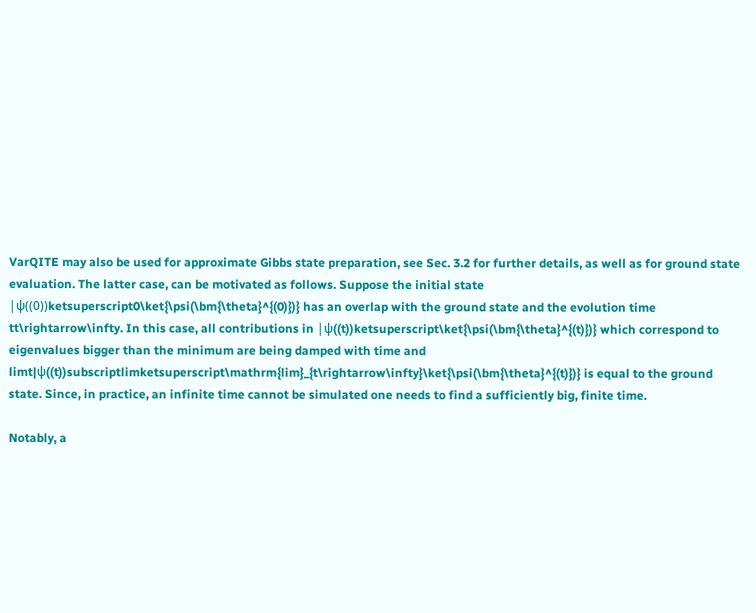VarQITE may also be used for approximate Gibbs state preparation, see Sec. 3.2 for further details, as well as for ground state evaluation. The latter case, can be motivated as follows. Suppose the initial state |ψ((0))ketsuperscript0\ket{\psi(\bm{\theta}^{(0)})} has an overlap with the ground state and the evolution time tt\rightarrow\infty. In this case, all contributions in |ψ((t))ketsuperscript\ket{\psi(\bm{\theta}^{(t)})} which correspond to eigenvalues bigger than the minimum are being damped with time and limt|ψ((t))subscriptlimketsuperscript\mathrm{lim}_{t\rightarrow\infty}\ket{\psi(\bm{\theta}^{(t)})} is equal to the ground state. Since, in practice, an infinite time cannot be simulated one needs to find a sufficiently big, finite time.

Notably, a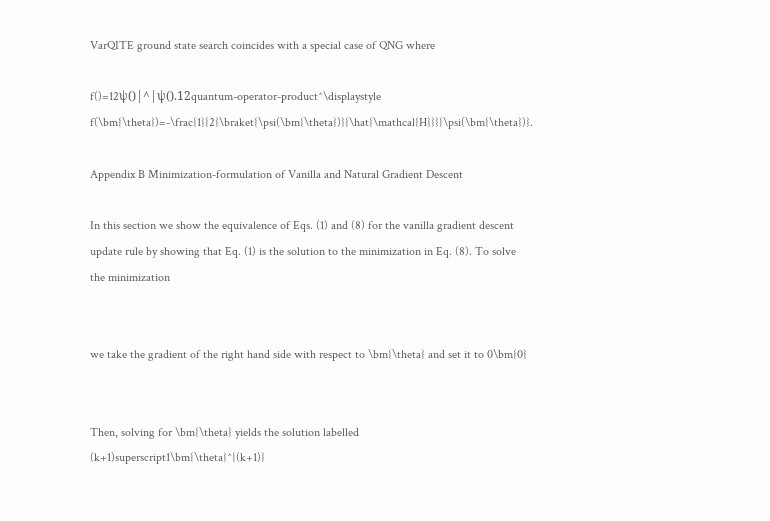VarQITE ground state search coincides with a special case of QNG where

f()=12ψ()|^|ψ().12quantum-operator-product^\displaystyle f(\bm{\theta})=-\frac{1}{2}\braket{\psi(\bm{\theta})}{\hat{\mathcal{H}}}{\psi(\bm{\theta})}.

Appendix B Minimization-formulation of Vanilla and Natural Gradient Descent

In this section we show the equivalence of Eqs. (1) and (8) for the vanilla gradient descent update rule by showing that Eq. (1) is the solution to the minimization in Eq. (8). To solve the minimization


we take the gradient of the right hand side with respect to \bm{\theta} and set it to 0\bm{0}


Then, solving for \bm{\theta} yields the solution labelled (k+1)superscript1\bm{\theta}^{(k+1)}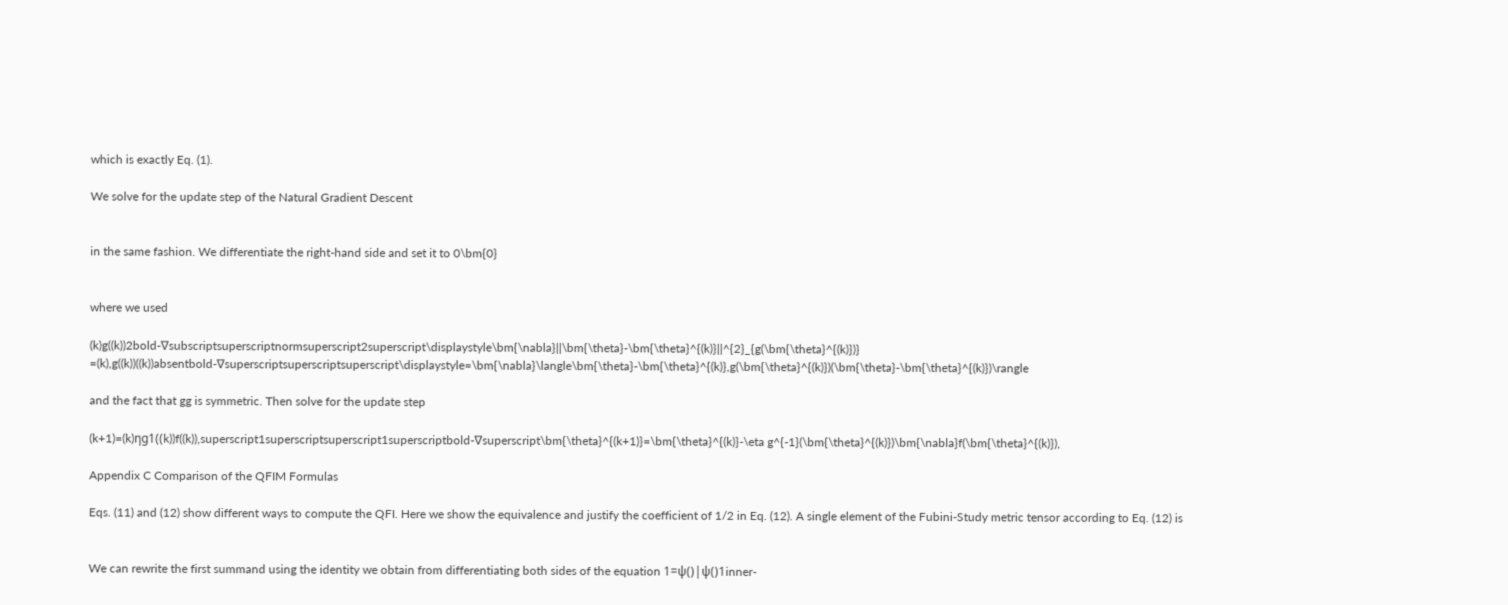which is exactly Eq. (1).

We solve for the update step of the Natural Gradient Descent


in the same fashion. We differentiate the right-hand side and set it to 0\bm{0}


where we used

(k)g((k))2bold-∇subscriptsuperscriptnormsuperscript2superscript\displaystyle\bm{\nabla}||\bm{\theta}-\bm{\theta}^{(k)}||^{2}_{g(\bm{\theta}^{(k)})} =(k),g((k))((k))absentbold-∇superscriptsuperscriptsuperscript\displaystyle=\bm{\nabla}\langle\bm{\theta}-\bm{\theta}^{(k)},g(\bm{\theta}^{(k)})(\bm{\theta}-\bm{\theta}^{(k)})\rangle

and the fact that gg is symmetric. Then solve for the update step

(k+1)=(k)ηg1((k))f((k)),superscript1superscriptsuperscript1superscriptbold-∇superscript\bm{\theta}^{(k+1)}=\bm{\theta}^{(k)}-\eta g^{-1}(\bm{\theta}^{(k)})\bm{\nabla}f(\bm{\theta}^{(k)}),

Appendix C Comparison of the QFIM Formulas

Eqs. (11) and (12) show different ways to compute the QFI. Here we show the equivalence and justify the coefficient of 1/2 in Eq. (12). A single element of the Fubini-Study metric tensor according to Eq. (12) is


We can rewrite the first summand using the identity we obtain from differentiating both sides of the equation 1=ψ()|ψ()1inner-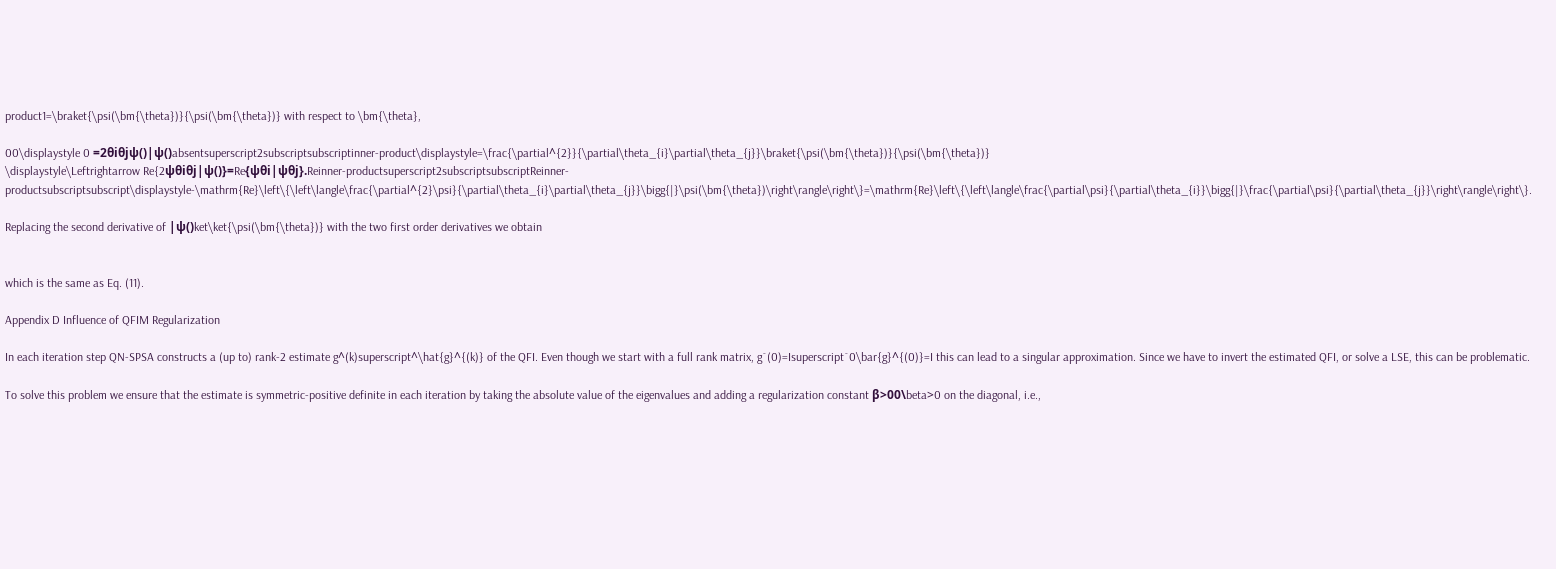product1=\braket{\psi(\bm{\theta})}{\psi(\bm{\theta})} with respect to \bm{\theta},

00\displaystyle 0 =2θiθjψ()|ψ()absentsuperscript2subscriptsubscriptinner-product\displaystyle=\frac{\partial^{2}}{\partial\theta_{i}\partial\theta_{j}}\braket{\psi(\bm{\theta})}{\psi(\bm{\theta})}
\displaystyle\Leftrightarrow Re{2ψθiθj|ψ()}=Re{ψθi|ψθj}.Reinner-productsuperscript2subscriptsubscriptReinner-productsubscriptsubscript\displaystyle-\mathrm{Re}\left\{\left\langle\frac{\partial^{2}\psi}{\partial\theta_{i}\partial\theta_{j}}\bigg{|}\psi(\bm{\theta})\right\rangle\right\}=\mathrm{Re}\left\{\left\langle\frac{\partial\psi}{\partial\theta_{i}}\bigg{|}\frac{\partial\psi}{\partial\theta_{j}}\right\rangle\right\}.

Replacing the second derivative of |ψ()ket\ket{\psi(\bm{\theta})} with the two first order derivatives we obtain


which is the same as Eq. (11).

Appendix D Influence of QFIM Regularization

In each iteration step QN-SPSA constructs a (up to) rank-2 estimate g^(k)superscript^\hat{g}^{(k)} of the QFI. Even though we start with a full rank matrix, g¯(0)=Isuperscript¯0\bar{g}^{(0)}=I this can lead to a singular approximation. Since we have to invert the estimated QFI, or solve a LSE, this can be problematic.

To solve this problem we ensure that the estimate is symmetric-positive definite in each iteration by taking the absolute value of the eigenvalues and adding a regularization constant β>00\beta>0 on the diagonal, i.e.,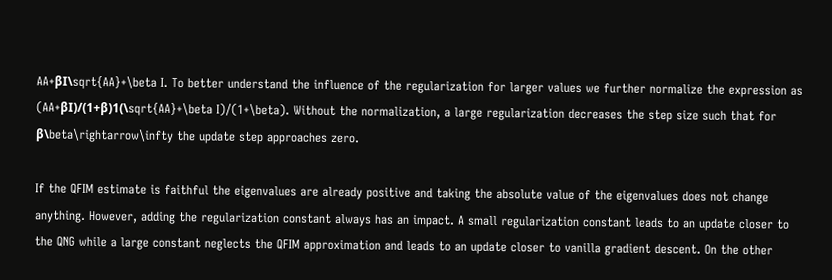AA+βI\sqrt{AA}+\beta I. To better understand the influence of the regularization for larger values we further normalize the expression as (AA+βI)/(1+β)1(\sqrt{AA}+\beta I)/(1+\beta). Without the normalization, a large regularization decreases the step size such that for β\beta\rightarrow\infty the update step approaches zero.

If the QFIM estimate is faithful the eigenvalues are already positive and taking the absolute value of the eigenvalues does not change anything. However, adding the regularization constant always has an impact. A small regularization constant leads to an update closer to the QNG while a large constant neglects the QFIM approximation and leads to an update closer to vanilla gradient descent. On the other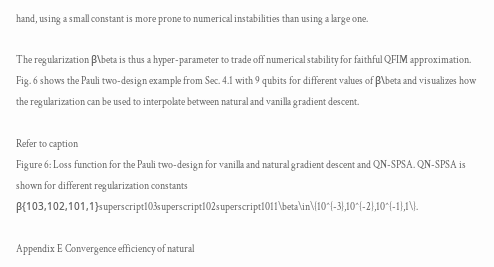hand, using a small constant is more prone to numerical instabilities than using a large one.

The regularization β\beta is thus a hyper-parameter to trade off numerical stability for faithful QFIM approximation. Fig. 6 shows the Pauli two-design example from Sec. 4.1 with 9 qubits for different values of β\beta and visualizes how the regularization can be used to interpolate between natural and vanilla gradient descent.

Refer to caption
Figure 6: Loss function for the Pauli two-design for vanilla and natural gradient descent and QN-SPSA. QN-SPSA is shown for different regularization constants β{103,102,101,1}superscript103superscript102superscript1011\beta\in\{10^{-3},10^{-2},10^{-1},1\}.

Appendix E Convergence efficiency of natural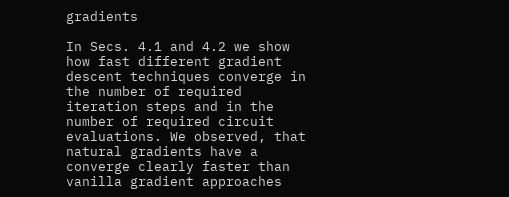gradients

In Secs. 4.1 and 4.2 we show how fast different gradient descent techniques converge in the number of required iteration steps and in the number of required circuit evaluations. We observed, that natural gradients have a converge clearly faster than vanilla gradient approaches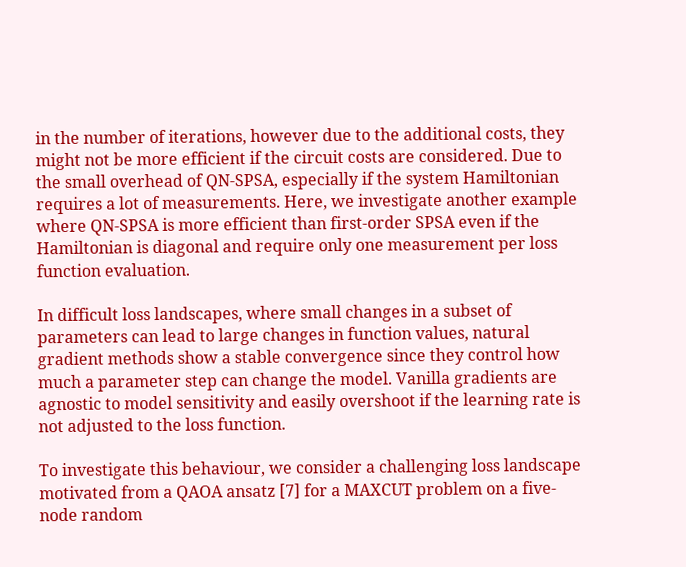in the number of iterations, however due to the additional costs, they might not be more efficient if the circuit costs are considered. Due to the small overhead of QN-SPSA, especially if the system Hamiltonian requires a lot of measurements. Here, we investigate another example where QN-SPSA is more efficient than first-order SPSA even if the Hamiltonian is diagonal and require only one measurement per loss function evaluation.

In difficult loss landscapes, where small changes in a subset of parameters can lead to large changes in function values, natural gradient methods show a stable convergence since they control how much a parameter step can change the model. Vanilla gradients are agnostic to model sensitivity and easily overshoot if the learning rate is not adjusted to the loss function.

To investigate this behaviour, we consider a challenging loss landscape motivated from a QAOA ansatz [7] for a MAXCUT problem on a five-node random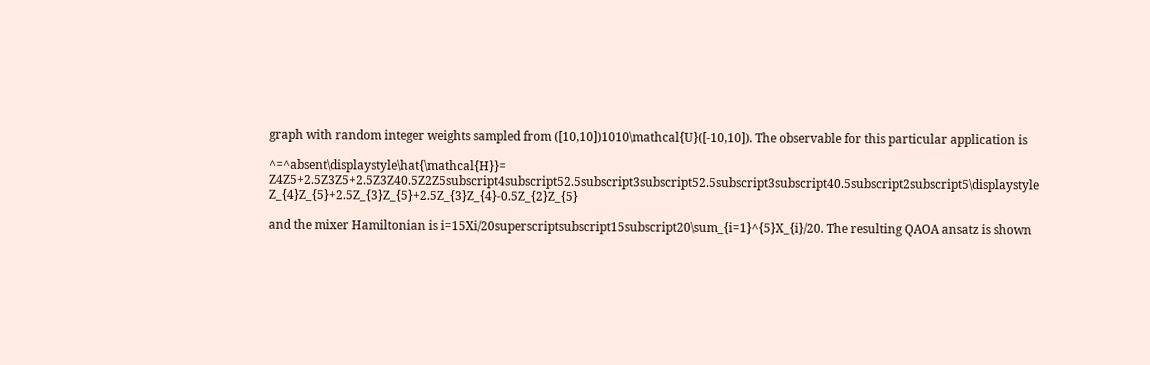graph with random integer weights sampled from ([10,10])1010\mathcal{U}([-10,10]). The observable for this particular application is

^=^absent\displaystyle\hat{\mathcal{H}}= Z4Z5+2.5Z3Z5+2.5Z3Z40.5Z2Z5subscript4subscript52.5subscript3subscript52.5subscript3subscript40.5subscript2subscript5\displaystyle Z_{4}Z_{5}+2.5Z_{3}Z_{5}+2.5Z_{3}Z_{4}-0.5Z_{2}Z_{5}

and the mixer Hamiltonian is i=15Xi/20superscriptsubscript15subscript20\sum_{i=1}^{5}X_{i}/20. The resulting QAOA ansatz is shown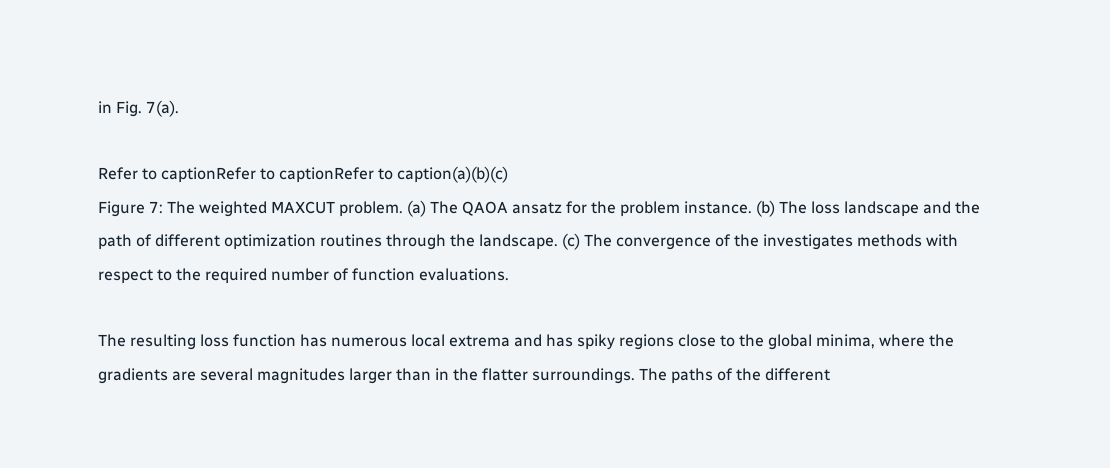in Fig. 7(a).

Refer to captionRefer to captionRefer to caption(a)(b)(c)
Figure 7: The weighted MAXCUT problem. (a) The QAOA ansatz for the problem instance. (b) The loss landscape and the path of different optimization routines through the landscape. (c) The convergence of the investigates methods with respect to the required number of function evaluations.

The resulting loss function has numerous local extrema and has spiky regions close to the global minima, where the gradients are several magnitudes larger than in the flatter surroundings. The paths of the different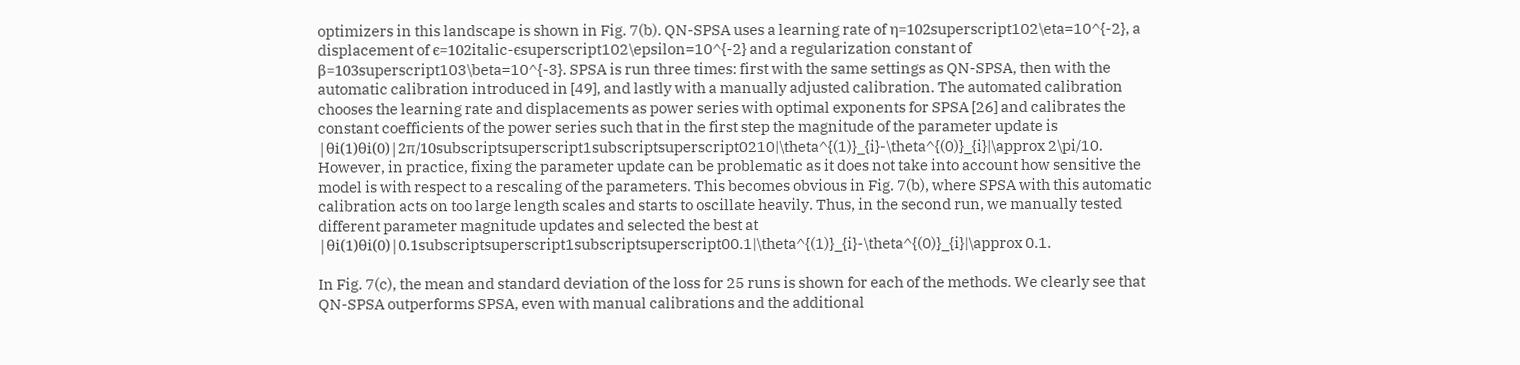optimizers in this landscape is shown in Fig. 7(b). QN-SPSA uses a learning rate of η=102superscript102\eta=10^{-2}, a displacement of ϵ=102italic-ϵsuperscript102\epsilon=10^{-2} and a regularization constant of β=103superscript103\beta=10^{-3}. SPSA is run three times: first with the same settings as QN-SPSA, then with the automatic calibration introduced in [49], and lastly with a manually adjusted calibration. The automated calibration chooses the learning rate and displacements as power series with optimal exponents for SPSA [26] and calibrates the constant coefficients of the power series such that in the first step the magnitude of the parameter update is |θi(1)θi(0)|2π/10subscriptsuperscript1subscriptsuperscript0210|\theta^{(1)}_{i}-\theta^{(0)}_{i}|\approx 2\pi/10. However, in practice, fixing the parameter update can be problematic as it does not take into account how sensitive the model is with respect to a rescaling of the parameters. This becomes obvious in Fig. 7(b), where SPSA with this automatic calibration acts on too large length scales and starts to oscillate heavily. Thus, in the second run, we manually tested different parameter magnitude updates and selected the best at |θi(1)θi(0)|0.1subscriptsuperscript1subscriptsuperscript00.1|\theta^{(1)}_{i}-\theta^{(0)}_{i}|\approx 0.1.

In Fig. 7(c), the mean and standard deviation of the loss for 25 runs is shown for each of the methods. We clearly see that QN-SPSA outperforms SPSA, even with manual calibrations and the additional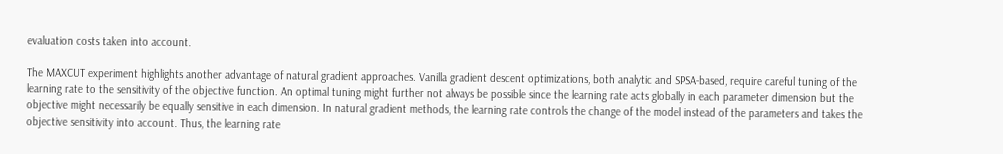evaluation costs taken into account.

The MAXCUT experiment highlights another advantage of natural gradient approaches. Vanilla gradient descent optimizations, both analytic and SPSA-based, require careful tuning of the learning rate to the sensitivity of the objective function. An optimal tuning might further not always be possible since the learning rate acts globally in each parameter dimension but the objective might necessarily be equally sensitive in each dimension. In natural gradient methods, the learning rate controls the change of the model instead of the parameters and takes the objective sensitivity into account. Thus, the learning rate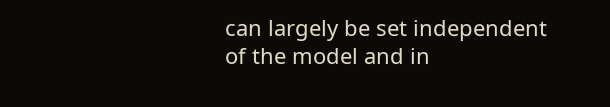can largely be set independent of the model and in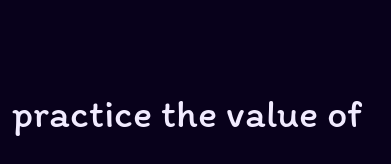practice the value of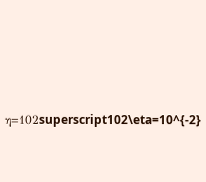η=102superscript102\eta=10^{-2}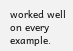worked well on every example.